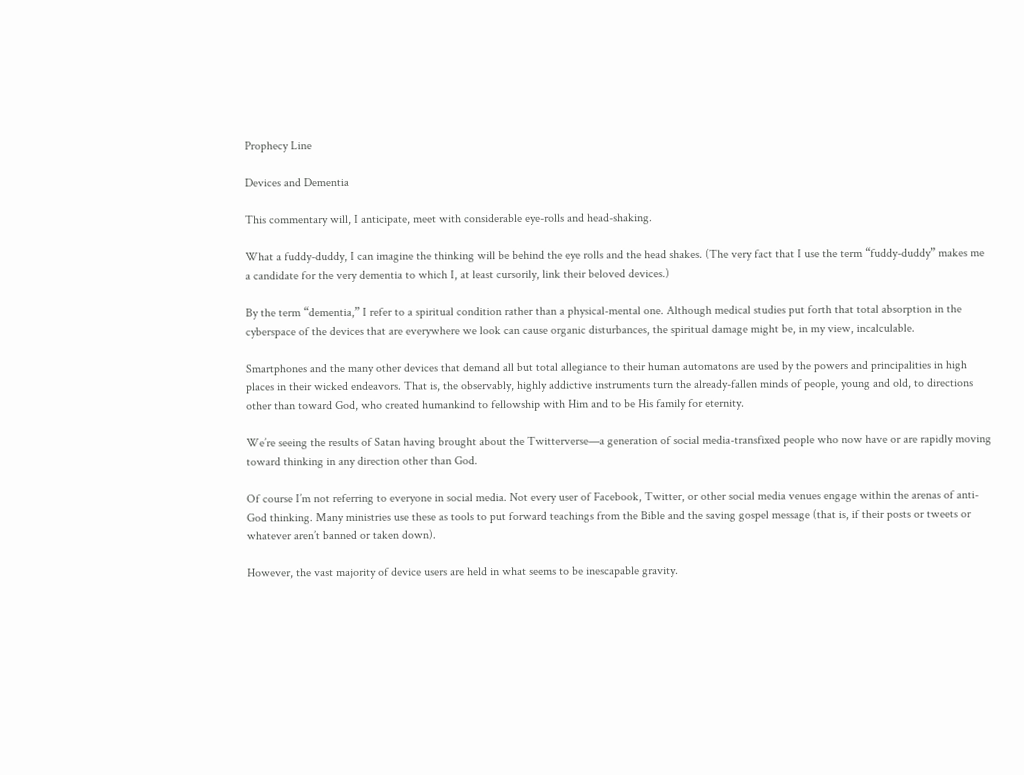Prophecy Line

Devices and Dementia

This commentary will, I anticipate, meet with considerable eye-rolls and head-shaking.

What a fuddy-duddy, I can imagine the thinking will be behind the eye rolls and the head shakes. (The very fact that I use the term “fuddy-duddy” makes me a candidate for the very dementia to which I, at least cursorily, link their beloved devices.)

By the term “dementia,” I refer to a spiritual condition rather than a physical-mental one. Although medical studies put forth that total absorption in the cyberspace of the devices that are everywhere we look can cause organic disturbances, the spiritual damage might be, in my view, incalculable.

Smartphones and the many other devices that demand all but total allegiance to their human automatons are used by the powers and principalities in high places in their wicked endeavors. That is, the observably, highly addictive instruments turn the already-fallen minds of people, young and old, to directions other than toward God, who created humankind to fellowship with Him and to be His family for eternity.

We’re seeing the results of Satan having brought about the Twitterverse—a generation of social media-transfixed people who now have or are rapidly moving toward thinking in any direction other than God.

Of course I’m not referring to everyone in social media. Not every user of Facebook, Twitter, or other social media venues engage within the arenas of anti-God thinking. Many ministries use these as tools to put forward teachings from the Bible and the saving gospel message (that is, if their posts or tweets or whatever aren’t banned or taken down).

However, the vast majority of device users are held in what seems to be inescapable gravity.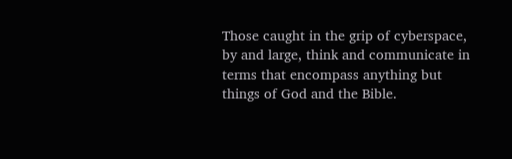Those caught in the grip of cyberspace, by and large, think and communicate in terms that encompass anything but things of God and the Bible.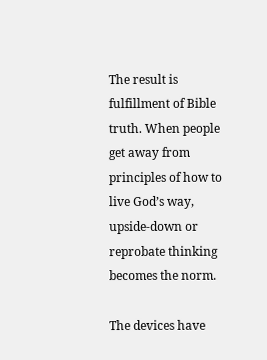The result is fulfillment of Bible truth. When people get away from principles of how to live God’s way, upside-down or reprobate thinking becomes the norm.

The devices have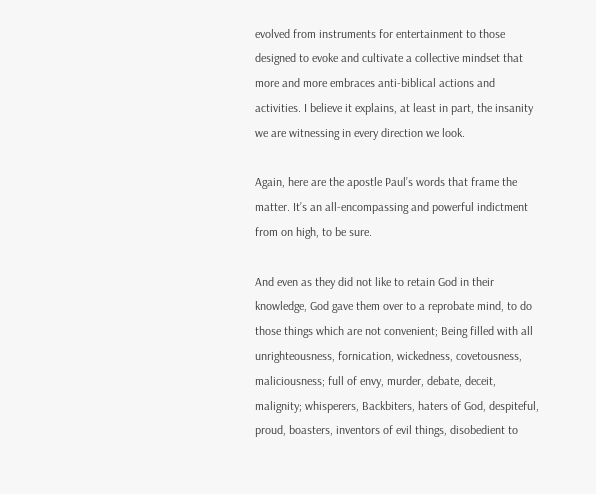evolved from instruments for entertainment to those designed to evoke and cultivate a collective mindset that more and more embraces anti-biblical actions and activities. I believe it explains, at least in part, the insanity we are witnessing in every direction we look.

Again, here are the apostle Paul’s words that frame the matter. It’s an all-encompassing and powerful indictment from on high, to be sure.

And even as they did not like to retain God in their knowledge, God gave them over to a reprobate mind, to do those things which are not convenient; Being filled with all unrighteousness, fornication, wickedness, covetousness, maliciousness; full of envy, murder, debate, deceit, malignity; whisperers, Backbiters, haters of God, despiteful, proud, boasters, inventors of evil things, disobedient to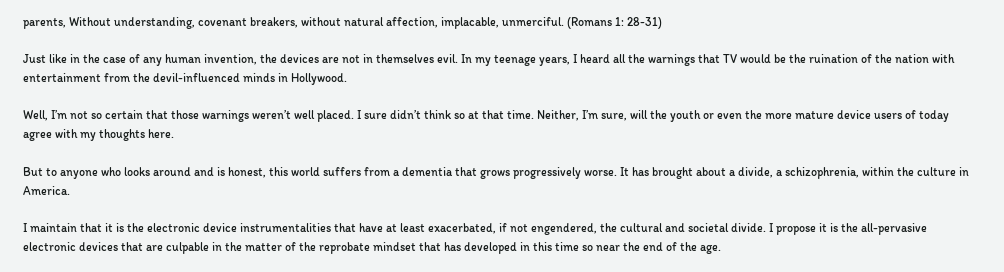parents, Without understanding, covenant breakers, without natural affection, implacable, unmerciful. (Romans 1: 28-31)

Just like in the case of any human invention, the devices are not in themselves evil. In my teenage years, I heard all the warnings that TV would be the ruination of the nation with entertainment from the devil-influenced minds in Hollywood.

Well, I’m not so certain that those warnings weren’t well placed. I sure didn’t think so at that time. Neither, I’m sure, will the youth or even the more mature device users of today agree with my thoughts here.

But to anyone who looks around and is honest, this world suffers from a dementia that grows progressively worse. It has brought about a divide, a schizophrenia, within the culture in America.

I maintain that it is the electronic device instrumentalities that have at least exacerbated, if not engendered, the cultural and societal divide. I propose it is the all-pervasive electronic devices that are culpable in the matter of the reprobate mindset that has developed in this time so near the end of the age.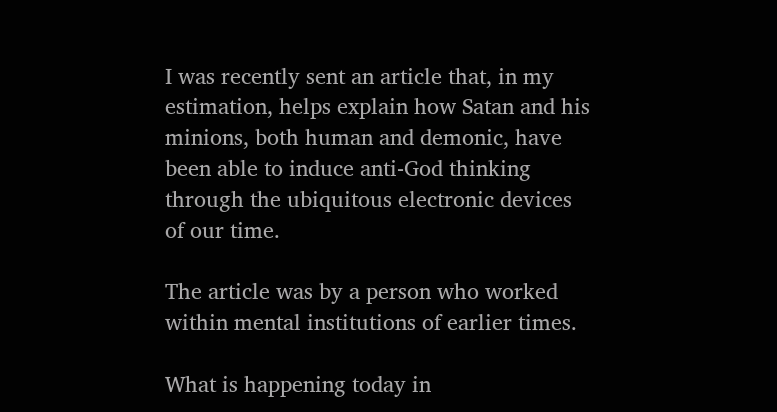I was recently sent an article that, in my estimation, helps explain how Satan and his minions, both human and demonic, have been able to induce anti-God thinking through the ubiquitous electronic devices of our time.

The article was by a person who worked within mental institutions of earlier times.

What is happening today in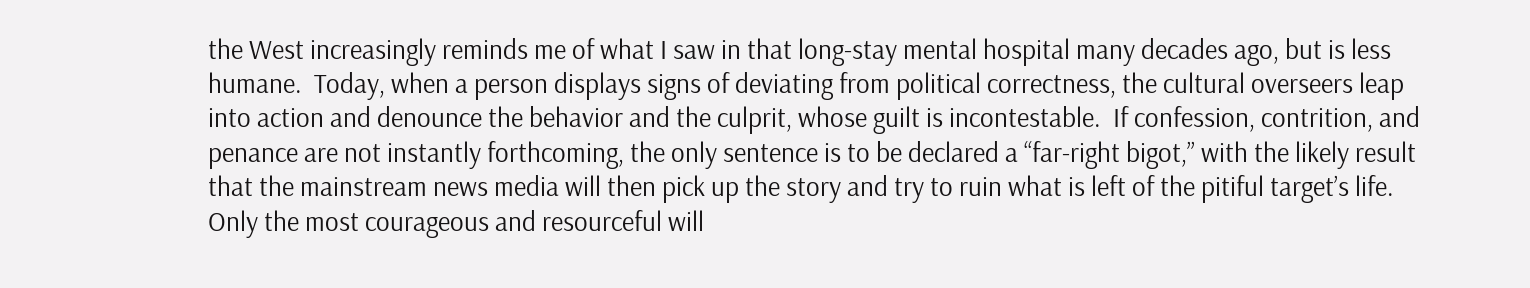the West increasingly reminds me of what I saw in that long-stay mental hospital many decades ago, but is less humane.  Today, when a person displays signs of deviating from political correctness, the cultural overseers leap into action and denounce the behavior and the culprit, whose guilt is incontestable.  If confession, contrition, and penance are not instantly forthcoming, the only sentence is to be declared a “far-right bigot,” with the likely result that the mainstream news media will then pick up the story and try to ruin what is left of the pitiful target’s life.  Only the most courageous and resourceful will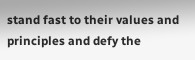stand fast to their values and principles and defy the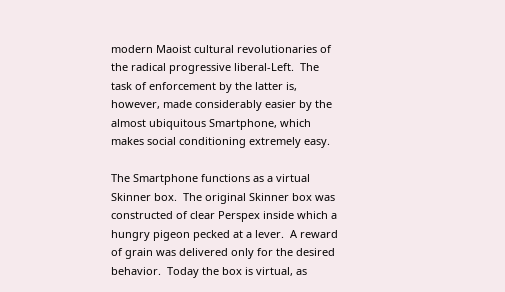modern Maoist cultural revolutionaries of the radical progressive liberal-Left.  The task of enforcement by the latter is, however, made considerably easier by the almost ubiquitous Smartphone, which makes social conditioning extremely easy.

The Smartphone functions as a virtual Skinner box.  The original Skinner box was constructed of clear Perspex inside which a hungry pigeon pecked at a lever.  A reward of grain was delivered only for the desired behavior.  Today the box is virtual, as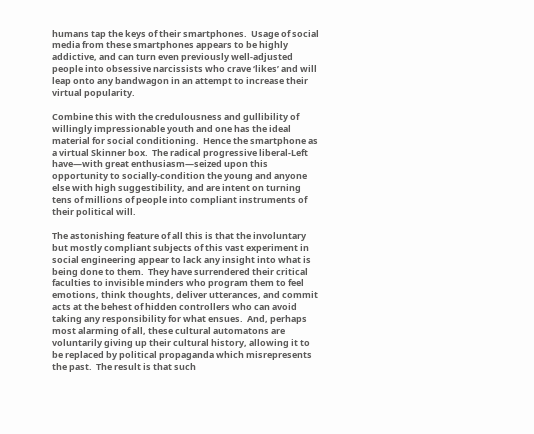humans tap the keys of their smartphones.  Usage of social media from these smartphones appears to be highly addictive, and can turn even previously well-adjusted people into obsessive narcissists who crave ‘likes’ and will leap onto any bandwagon in an attempt to increase their virtual popularity.

Combine this with the credulousness and gullibility of willingly impressionable youth and one has the ideal material for social conditioning.  Hence the smartphone as a virtual Skinner box.  The radical progressive liberal-Left have—with great enthusiasm—seized upon this opportunity to socially-condition the young and anyone else with high suggestibility, and are intent on turning tens of millions of people into compliant instruments of their political will.

The astonishing feature of all this is that the involuntary but mostly compliant subjects of this vast experiment in social engineering appear to lack any insight into what is being done to them.  They have surrendered their critical faculties to invisible minders who program them to feel emotions, think thoughts, deliver utterances, and commit acts at the behest of hidden controllers who can avoid taking any responsibility for what ensues.  And, perhaps most alarming of all, these cultural automatons are voluntarily giving up their cultural history, allowing it to be replaced by political propaganda which misrepresents the past.  The result is that such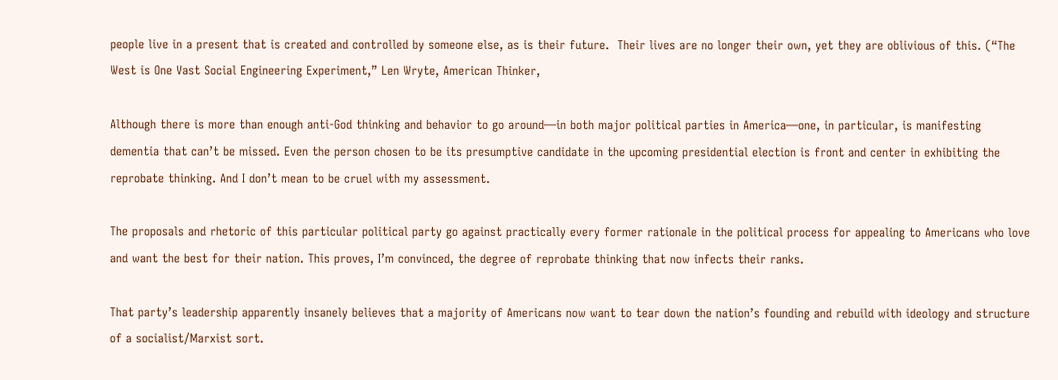people live in a present that is created and controlled by someone else, as is their future.  Their lives are no longer their own, yet they are oblivious of this. (“The West is One Vast Social Engineering Experiment,” Len Wryte, American Thinker,

Although there is more than enough anti-God thinking and behavior to go around—in both major political parties in America—one, in particular, is manifesting dementia that can’t be missed. Even the person chosen to be its presumptive candidate in the upcoming presidential election is front and center in exhibiting the reprobate thinking. And I don’t mean to be cruel with my assessment.

The proposals and rhetoric of this particular political party go against practically every former rationale in the political process for appealing to Americans who love and want the best for their nation. This proves, I’m convinced, the degree of reprobate thinking that now infects their ranks.

That party’s leadership apparently insanely believes that a majority of Americans now want to tear down the nation’s founding and rebuild with ideology and structure of a socialist/Marxist sort.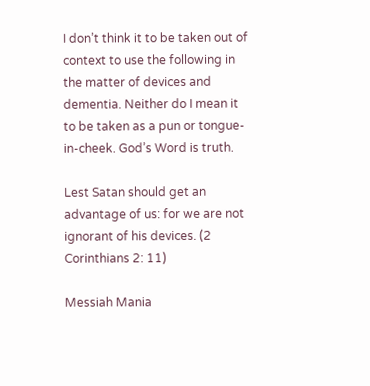I don’t think it to be taken out of context to use the following in the matter of devices and dementia. Neither do I mean it to be taken as a pun or tongue-in-cheek. God’s Word is truth.

Lest Satan should get an advantage of us: for we are not ignorant of his devices. (2 Corinthians 2: 11)

Messiah Mania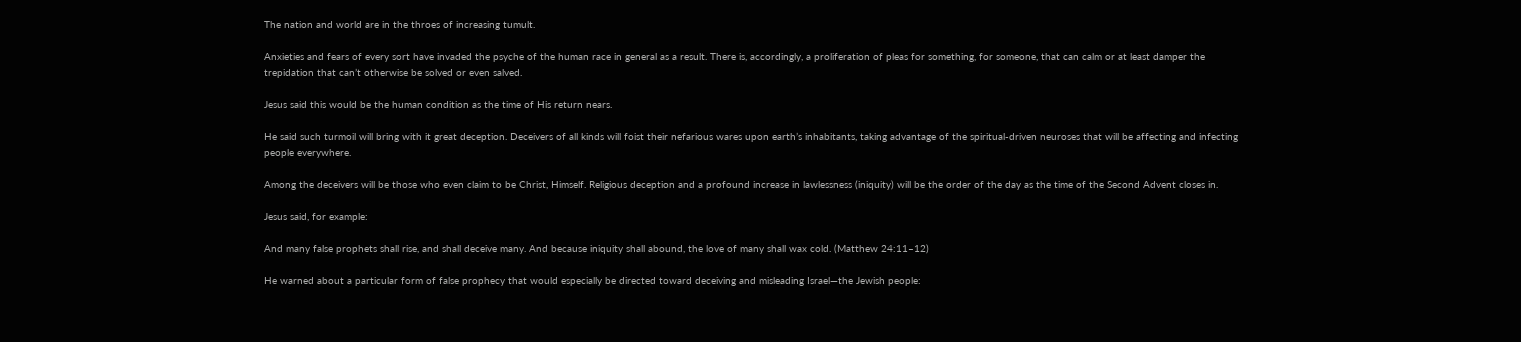The nation and world are in the throes of increasing tumult.

Anxieties and fears of every sort have invaded the psyche of the human race in general as a result. There is, accordingly, a proliferation of pleas for something, for someone, that can calm or at least damper the trepidation that can’t otherwise be solved or even salved.

Jesus said this would be the human condition as the time of His return nears.

He said such turmoil will bring with it great deception. Deceivers of all kinds will foist their nefarious wares upon earth’s inhabitants, taking advantage of the spiritual-driven neuroses that will be affecting and infecting people everywhere.

Among the deceivers will be those who even claim to be Christ, Himself. Religious deception and a profound increase in lawlessness (iniquity) will be the order of the day as the time of the Second Advent closes in.

Jesus said, for example:

And many false prophets shall rise, and shall deceive many. And because iniquity shall abound, the love of many shall wax cold. (Matthew 24:11–12)

He warned about a particular form of false prophecy that would especially be directed toward deceiving and misleading Israel—the Jewish people: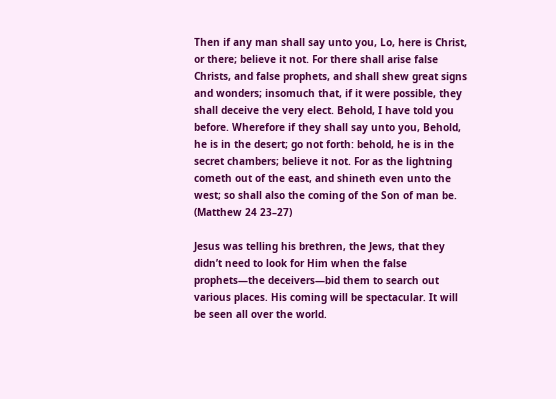Then if any man shall say unto you, Lo, here is Christ, or there; believe it not. For there shall arise false Christs, and false prophets, and shall shew great signs and wonders; insomuch that, if it were possible, they shall deceive the very elect. Behold, I have told you before. Wherefore if they shall say unto you, Behold, he is in the desert; go not forth: behold, he is in the secret chambers; believe it not. For as the lightning cometh out of the east, and shineth even unto the west; so shall also the coming of the Son of man be. (Matthew 24 23–27)

Jesus was telling his brethren, the Jews, that they didn’t need to look for Him when the false prophets—the deceivers—bid them to search out various places. His coming will be spectacular. It will be seen all over the world.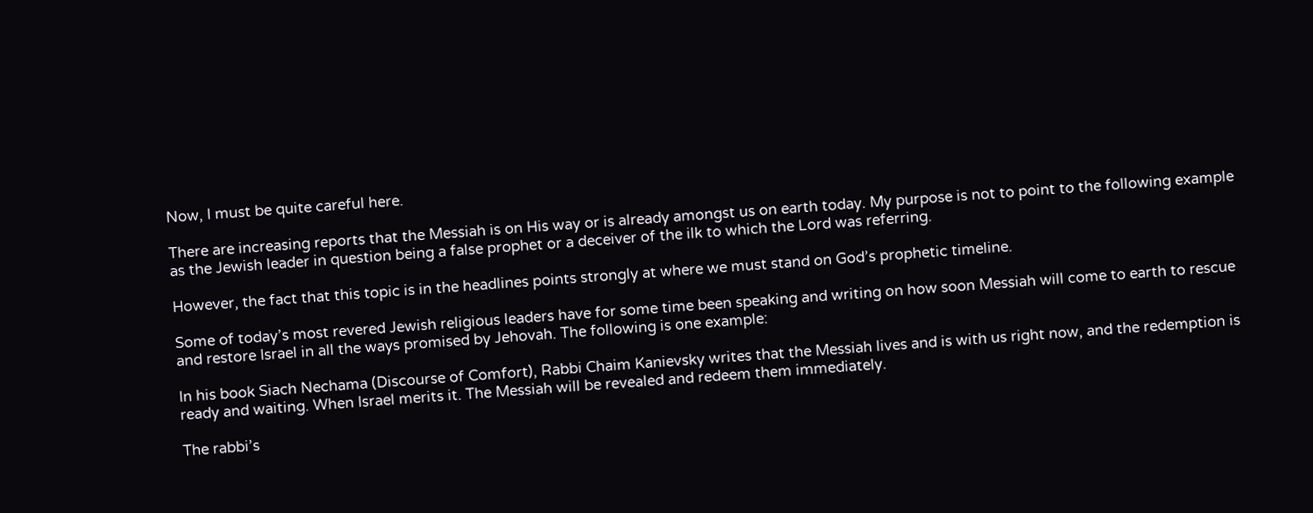Now, I must be quite careful here.

There are increasing reports that the Messiah is on His way or is already amongst us on earth today. My purpose is not to point to the following example as the Jewish leader in question being a false prophet or a deceiver of the ilk to which the Lord was referring.

However, the fact that this topic is in the headlines points strongly at where we must stand on God’s prophetic timeline.

Some of today’s most revered Jewish religious leaders have for some time been speaking and writing on how soon Messiah will come to earth to rescue and restore Israel in all the ways promised by Jehovah. The following is one example:

In his book Siach Nechama (Discourse of Comfort), Rabbi Chaim Kanievsky writes that the Messiah lives and is with us right now, and the redemption is ready and waiting. When Israel merits it. The Messiah will be revealed and redeem them immediately.

The rabbi’s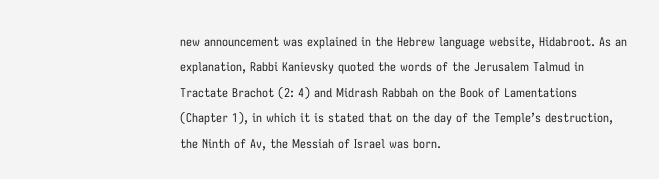new announcement was explained in the Hebrew language website, Hidabroot. As an explanation, Rabbi Kanievsky quoted the words of the Jerusalem Talmud in Tractate Brachot (2: 4) and Midrash Rabbah on the Book of Lamentations (Chapter 1), in which it is stated that on the day of the Temple’s destruction, the Ninth of Av, the Messiah of Israel was born.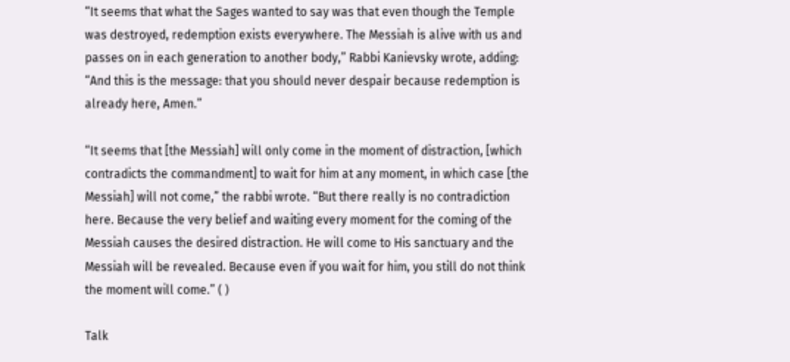“It seems that what the Sages wanted to say was that even though the Temple was destroyed, redemption exists everywhere. The Messiah is alive with us and passes on in each generation to another body,” Rabbi Kanievsky wrote, adding: “And this is the message: that you should never despair because redemption is already here, Amen.”

“It seems that [the Messiah] will only come in the moment of distraction, [which contradicts the commandment] to wait for him at any moment, in which case [the Messiah] will not come,” the rabbi wrote. “But there really is no contradiction here. Because the very belief and waiting every moment for the coming of the Messiah causes the desired distraction. He will come to His sanctuary and the Messiah will be revealed. Because even if you wait for him, you still do not think the moment will come.” ( )

Talk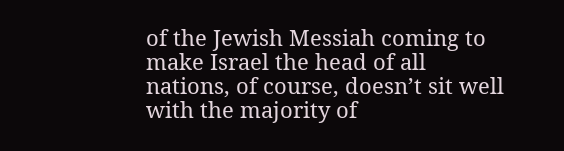of the Jewish Messiah coming to make Israel the head of all nations, of course, doesn’t sit well with the majority of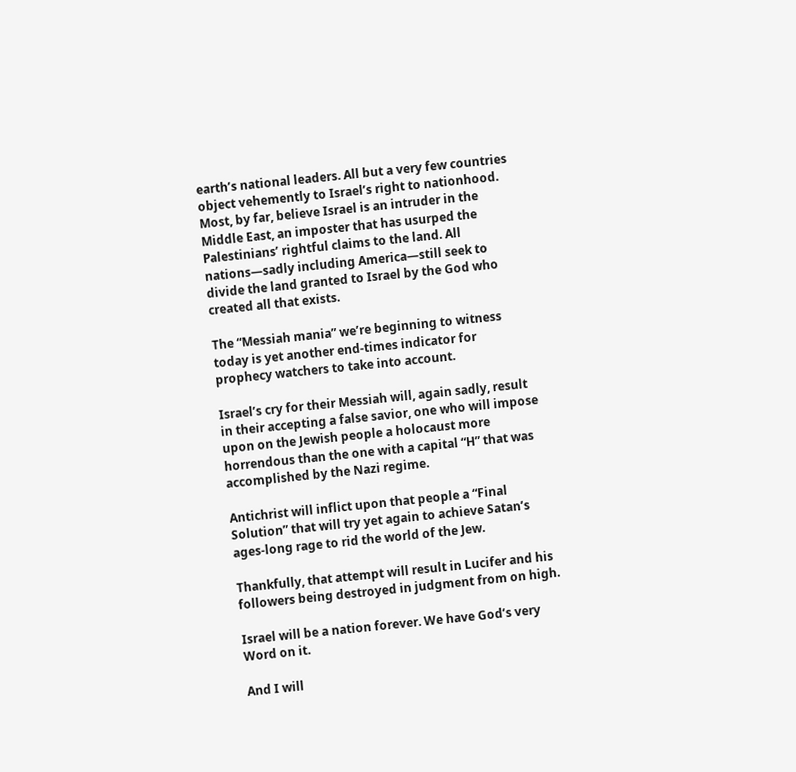earth’s national leaders. All but a very few countries object vehemently to Israel’s right to nationhood. Most, by far, believe Israel is an intruder in the Middle East, an imposter that has usurped the Palestinians’ rightful claims to the land. All nations—sadly including America—still seek to divide the land granted to Israel by the God who created all that exists.

The “Messiah mania” we’re beginning to witness today is yet another end-times indicator for prophecy watchers to take into account.

Israel’s cry for their Messiah will, again sadly, result in their accepting a false savior, one who will impose upon on the Jewish people a holocaust more horrendous than the one with a capital “H” that was accomplished by the Nazi regime.

Antichrist will inflict upon that people a “Final Solution” that will try yet again to achieve Satan’s ages-long rage to rid the world of the Jew.

Thankfully, that attempt will result in Lucifer and his followers being destroyed in judgment from on high.

Israel will be a nation forever. We have God’s very Word on it.

And I will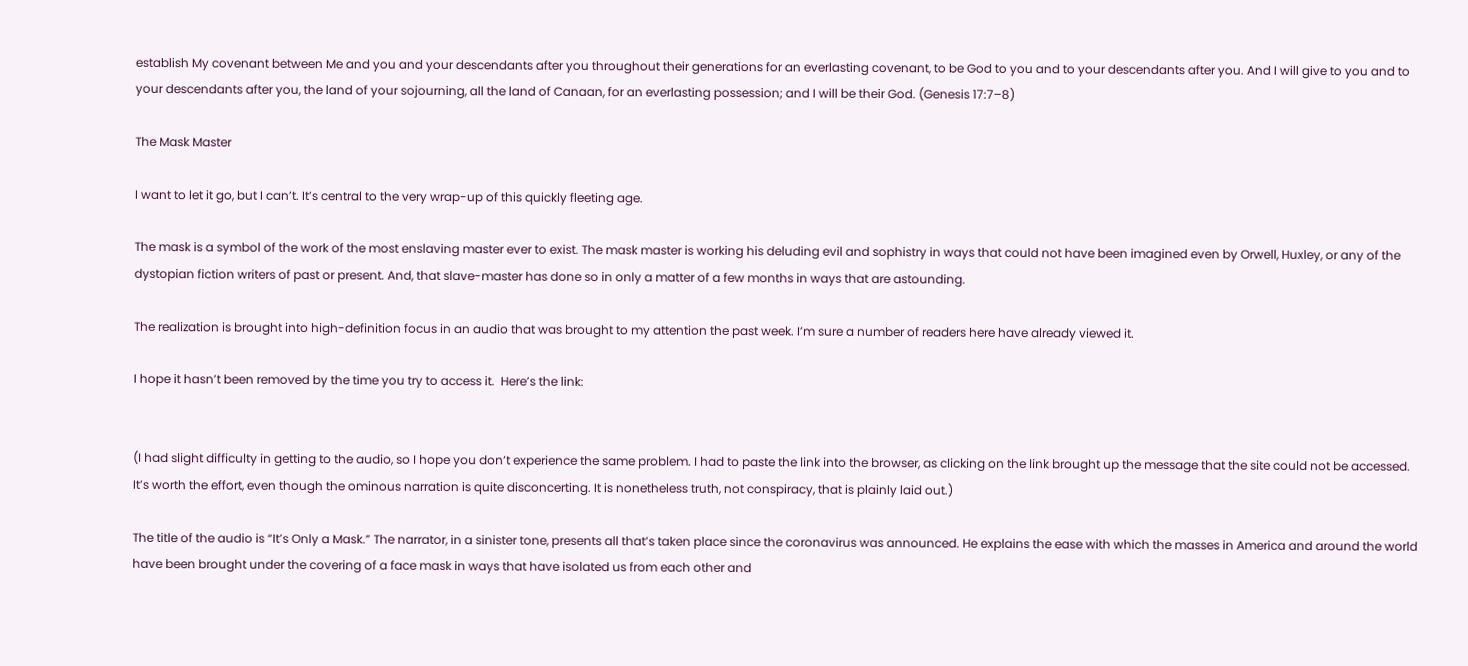establish My covenant between Me and you and your descendants after you throughout their generations for an everlasting covenant, to be God to you and to your descendants after you. And I will give to you and to your descendants after you, the land of your sojourning, all the land of Canaan, for an everlasting possession; and I will be their God. (Genesis 17:7–8)

The Mask Master

I want to let it go, but I can’t. It’s central to the very wrap-up of this quickly fleeting age.

The mask is a symbol of the work of the most enslaving master ever to exist. The mask master is working his deluding evil and sophistry in ways that could not have been imagined even by Orwell, Huxley, or any of the dystopian fiction writers of past or present. And, that slave-master has done so in only a matter of a few months in ways that are astounding.

The realization is brought into high-definition focus in an audio that was brought to my attention the past week. I’m sure a number of readers here have already viewed it.

I hope it hasn’t been removed by the time you try to access it.  Here’s the link:


(I had slight difficulty in getting to the audio, so I hope you don’t experience the same problem. I had to paste the link into the browser, as clicking on the link brought up the message that the site could not be accessed. It’s worth the effort, even though the ominous narration is quite disconcerting. It is nonetheless truth, not conspiracy, that is plainly laid out.)

The title of the audio is “It’s Only a Mask.” The narrator, in a sinister tone, presents all that’s taken place since the coronavirus was announced. He explains the ease with which the masses in America and around the world have been brought under the covering of a face mask in ways that have isolated us from each other and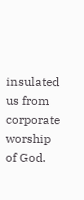insulated us from corporate worship of God.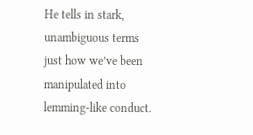He tells in stark, unambiguous terms just how we’ve been manipulated into lemming-like conduct.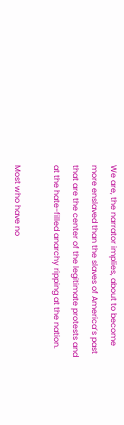We are, the narrator implies, about to become more enslaved than the slaves of America’s past that are the center of the legitimate protests and at the hate-filled anarchy ripping at the nation.

Most who have no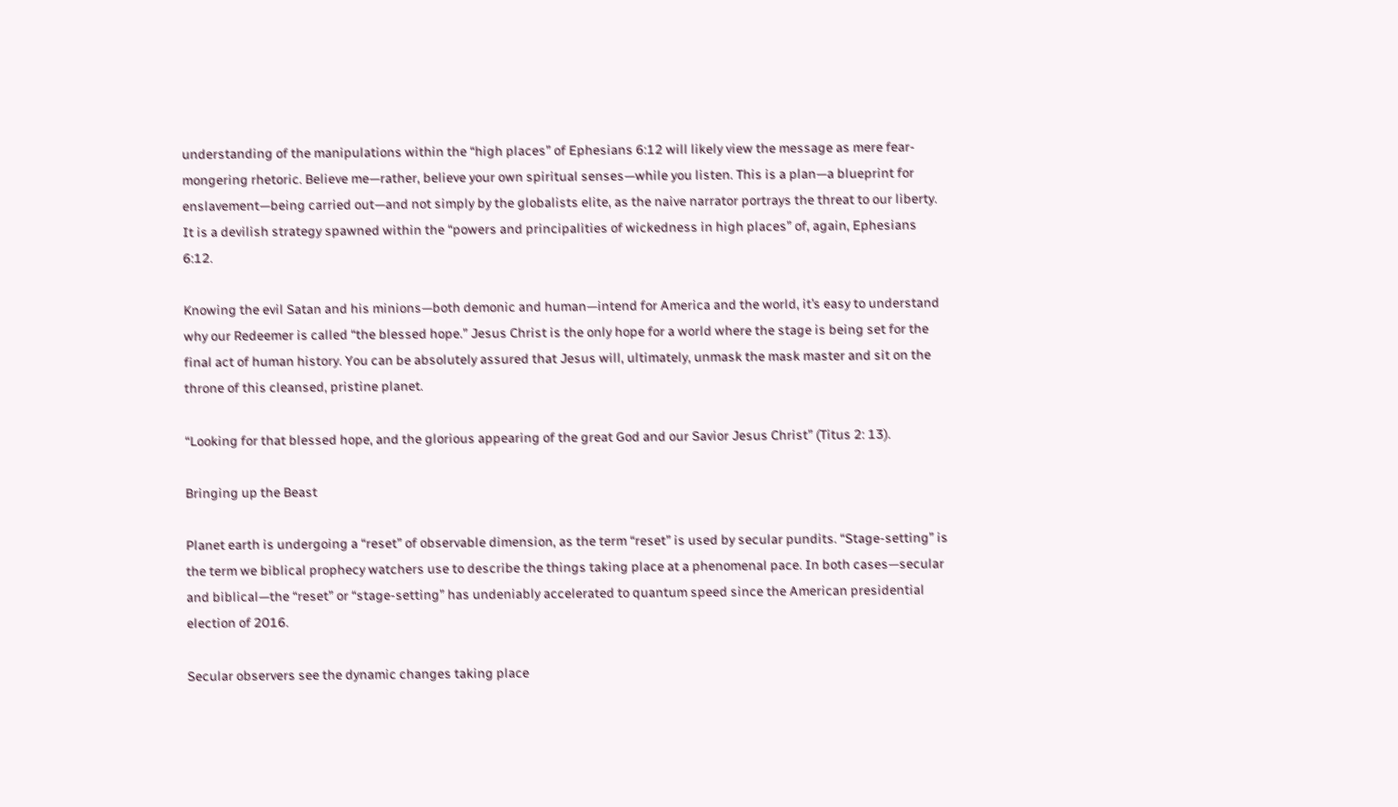understanding of the manipulations within the “high places” of Ephesians 6:12 will likely view the message as mere fear-mongering rhetoric. Believe me—rather, believe your own spiritual senses—while you listen. This is a plan—a blueprint for enslavement—being carried out—and not simply by the globalists elite, as the naive narrator portrays the threat to our liberty. It is a devilish strategy spawned within the “powers and principalities of wickedness in high places” of, again, Ephesians 6:12.

Knowing the evil Satan and his minions—both demonic and human—intend for America and the world, it’s easy to understand why our Redeemer is called “the blessed hope.” Jesus Christ is the only hope for a world where the stage is being set for the final act of human history. You can be absolutely assured that Jesus will, ultimately, unmask the mask master and sit on the throne of this cleansed, pristine planet.

“Looking for that blessed hope, and the glorious appearing of the great God and our Savior Jesus Christ” (Titus 2: 13).

Bringing up the Beast

Planet earth is undergoing a “reset” of observable dimension, as the term “reset” is used by secular pundits. “Stage-setting” is the term we biblical prophecy watchers use to describe the things taking place at a phenomenal pace. In both cases—secular and biblical—the “reset” or “stage-setting” has undeniably accelerated to quantum speed since the American presidential election of 2016.

Secular observers see the dynamic changes taking place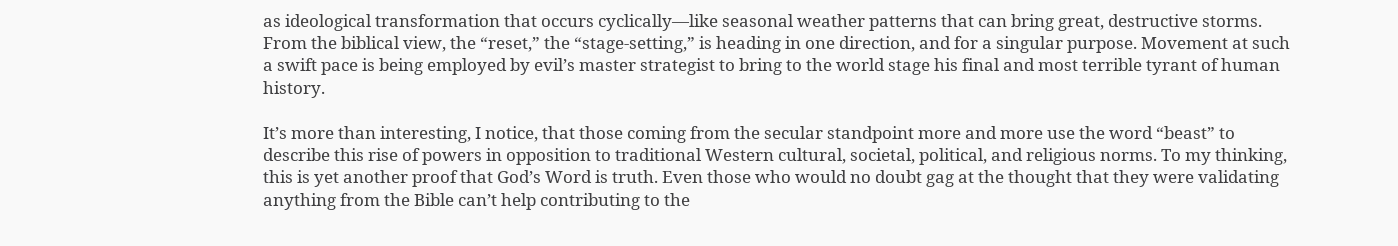as ideological transformation that occurs cyclically—like seasonal weather patterns that can bring great, destructive storms. From the biblical view, the “reset,” the “stage-setting,” is heading in one direction, and for a singular purpose. Movement at such a swift pace is being employed by evil’s master strategist to bring to the world stage his final and most terrible tyrant of human history.

It’s more than interesting, I notice, that those coming from the secular standpoint more and more use the word “beast” to describe this rise of powers in opposition to traditional Western cultural, societal, political, and religious norms. To my thinking, this is yet another proof that God’s Word is truth. Even those who would no doubt gag at the thought that they were validating anything from the Bible can’t help contributing to the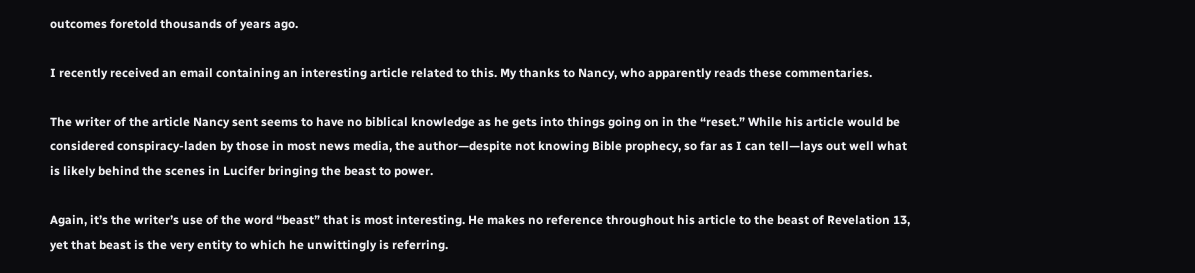outcomes foretold thousands of years ago.

I recently received an email containing an interesting article related to this. My thanks to Nancy, who apparently reads these commentaries.

The writer of the article Nancy sent seems to have no biblical knowledge as he gets into things going on in the “reset.” While his article would be considered conspiracy-laden by those in most news media, the author—despite not knowing Bible prophecy, so far as I can tell—lays out well what is likely behind the scenes in Lucifer bringing the beast to power.

Again, it’s the writer’s use of the word “beast” that is most interesting. He makes no reference throughout his article to the beast of Revelation 13, yet that beast is the very entity to which he unwittingly is referring.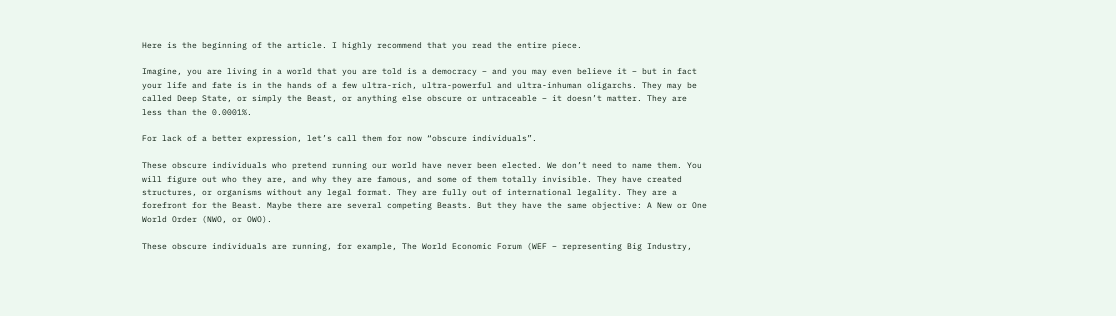Here is the beginning of the article. I highly recommend that you read the entire piece.

Imagine, you are living in a world that you are told is a democracy – and you may even believe it – but in fact your life and fate is in the hands of a few ultra-rich, ultra-powerful and ultra-inhuman oligarchs. They may be called Deep State, or simply the Beast, or anything else obscure or untraceable – it doesn’t matter. They are less than the 0.0001%.

For lack of a better expression, let’s call them for now “obscure individuals”.

These obscure individuals who pretend running our world have never been elected. We don’t need to name them. You will figure out who they are, and why they are famous, and some of them totally invisible. They have created structures, or organisms without any legal format. They are fully out of international legality. They are a forefront for the Beast. Maybe there are several competing Beasts. But they have the same objective: A New or One World Order (NWO, or OWO).

These obscure individuals are running, for example, The World Economic Forum (WEF – representing Big Industry,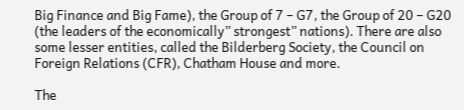Big Finance and Big Fame), the Group of 7 – G7, the Group of 20 – G20 (the leaders of the economically” strongest” nations). There are also some lesser entities, called the Bilderberg Society, the Council on Foreign Relations (CFR), Chatham House and more.

The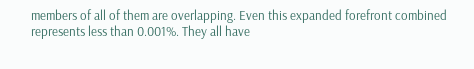members of all of them are overlapping. Even this expanded forefront combined represents less than 0.001%. They all have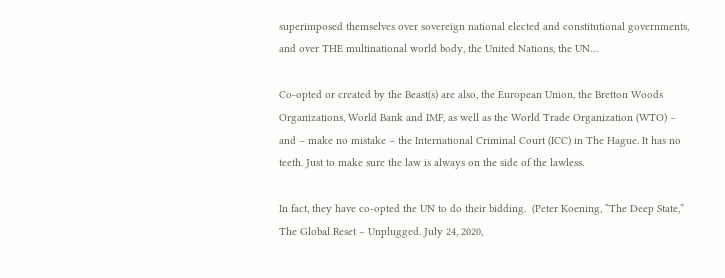superimposed themselves over sovereign national elected and constitutional governments, and over THE multinational world body, the United Nations, the UN…

Co-opted or created by the Beast(s) are also, the European Union, the Bretton Woods Organizations, World Bank and IMF, as well as the World Trade Organization (WTO) – and – make no mistake – the International Criminal Court (ICC) in The Hague. It has no teeth. Just to make sure the law is always on the side of the lawless.

In fact, they have co-opted the UN to do their bidding.  (Peter Koening, “The Deep State,” The Global Reset – Unplugged. July 24, 2020,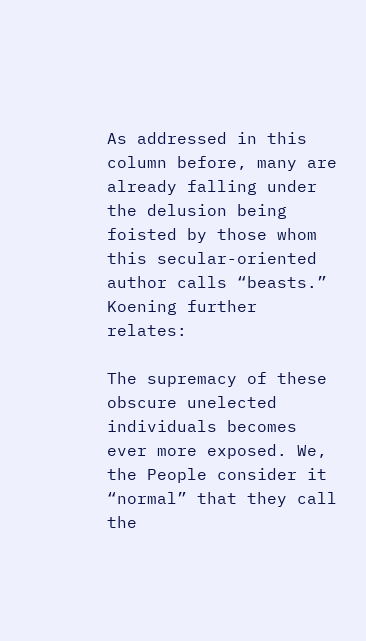As addressed in this column before, many are already falling under the delusion being foisted by those whom this secular-oriented author calls “beasts.”  Koening further relates:

The supremacy of these obscure unelected individuals becomes ever more exposed. We, the People consider it “normal” that they call the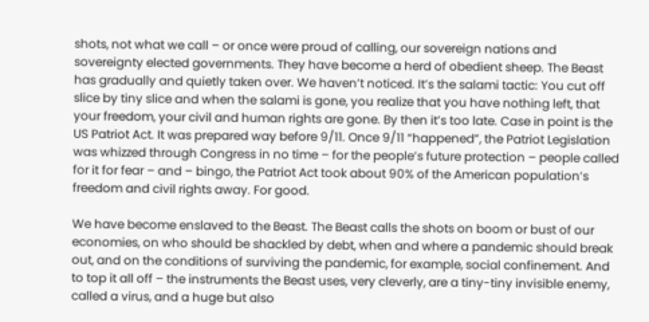shots, not what we call – or once were proud of calling, our sovereign nations and sovereignty elected governments. They have become a herd of obedient sheep. The Beast has gradually and quietly taken over. We haven’t noticed. It’s the salami tactic: You cut off slice by tiny slice and when the salami is gone, you realize that you have nothing left, that your freedom, your civil and human rights are gone. By then it’s too late. Case in point is the US Patriot Act. It was prepared way before 9/11. Once 9/11 “happened”, the Patriot Legislation was whizzed through Congress in no time – for the people’s future protection – people called for it for fear – and – bingo, the Patriot Act took about 90% of the American population’s freedom and civil rights away. For good.

We have become enslaved to the Beast. The Beast calls the shots on boom or bust of our economies, on who should be shackled by debt, when and where a pandemic should break out, and on the conditions of surviving the pandemic, for example, social confinement. And to top it all off – the instruments the Beast uses, very cleverly, are a tiny-tiny invisible enemy, called a virus, and a huge but also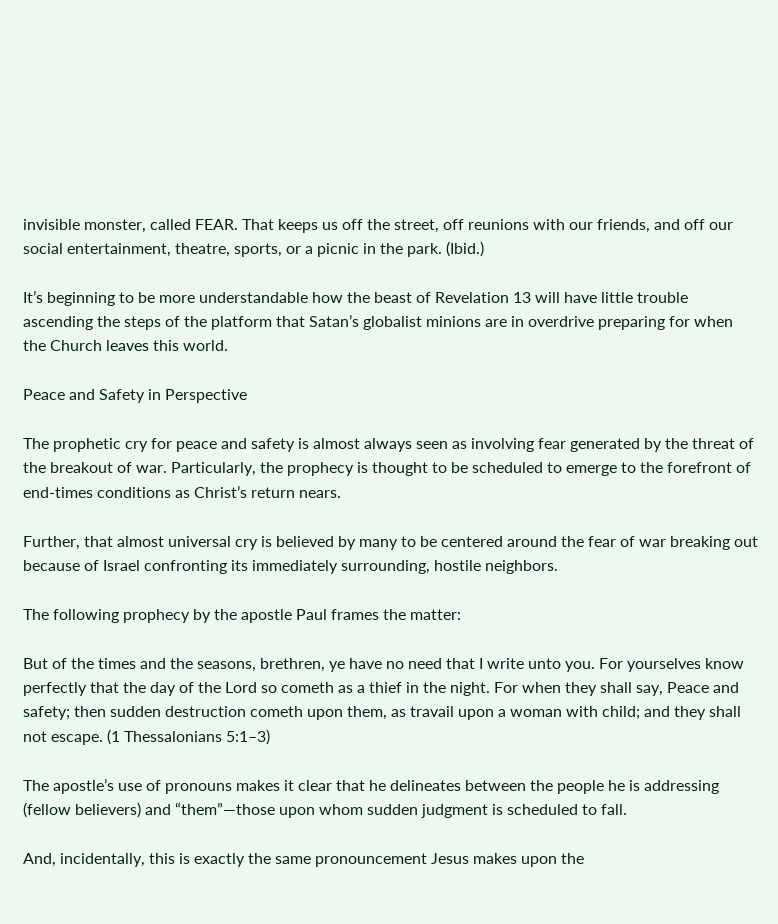invisible monster, called FEAR. That keeps us off the street, off reunions with our friends, and off our social entertainment, theatre, sports, or a picnic in the park. (Ibid.)

It’s beginning to be more understandable how the beast of Revelation 13 will have little trouble ascending the steps of the platform that Satan’s globalist minions are in overdrive preparing for when the Church leaves this world.

Peace and Safety in Perspective

The prophetic cry for peace and safety is almost always seen as involving fear generated by the threat of the breakout of war. Particularly, the prophecy is thought to be scheduled to emerge to the forefront of end-times conditions as Christ’s return nears.

Further, that almost universal cry is believed by many to be centered around the fear of war breaking out because of Israel confronting its immediately surrounding, hostile neighbors.

The following prophecy by the apostle Paul frames the matter:

But of the times and the seasons, brethren, ye have no need that I write unto you. For yourselves know perfectly that the day of the Lord so cometh as a thief in the night. For when they shall say, Peace and safety; then sudden destruction cometh upon them, as travail upon a woman with child; and they shall not escape. (1 Thessalonians 5:1–3)

The apostle’s use of pronouns makes it clear that he delineates between the people he is addressing (fellow believers) and “them”—those upon whom sudden judgment is scheduled to fall.

And, incidentally, this is exactly the same pronouncement Jesus makes upon the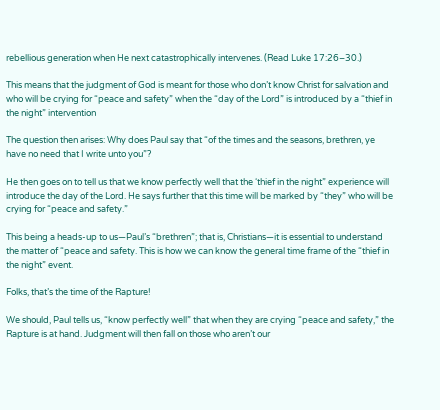rebellious generation when He next catastrophically intervenes. (Read Luke 17:26–30.)

This means that the judgment of God is meant for those who don’t know Christ for salvation and who will be crying for “peace and safety” when the “day of the Lord” is introduced by a “thief in the night” intervention

The question then arises: Why does Paul say that “of the times and the seasons, brethren, ye have no need that I write unto you”?

He then goes on to tell us that we know perfectly well that the ‘thief in the night” experience will introduce the day of the Lord. He says further that this time will be marked by “they” who will be crying for “peace and safety.”

This being a heads-up to us—Paul’s “brethren”; that is, Christians—it is essential to understand the matter of “peace and safety. This is how we can know the general time frame of the “thief in the night” event.

Folks, that’s the time of the Rapture!

We should, Paul tells us, “know perfectly well” that when they are crying “peace and safety,” the Rapture is at hand. Judgment will then fall on those who aren’t our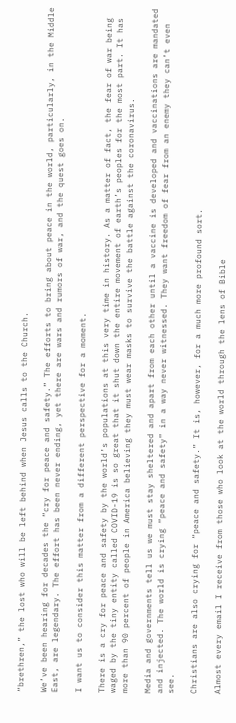“brethren,” the lost who will be left behind when Jesus calls to the Church.

We’ve been hearing for decades the “cry for peace and safety.” The efforts to bring about peace in the world, particularly, in the Middle East, are legendary. The effort has been never ending, yet there are wars and rumors of war, and the quest goes on.

I want us to consider this matter from a different perspective for a moment.

There is a cry for peace and safety by the world’s populations at this very time in history. As a matter of fact, the fear of war being waged by the tiny entity called COVID-19 is so great that it shut down the entire movement of earth’s peoples for the most part. It has more than 90 percent of people in America believing they must wear masks to survive the battle against the coronavirus.

Media and governments tell us we must stay sheltered and apart from each other until a vaccine is developed and vaccinations are mandated and injected. The world is crying “peace and safety” in a way never witnessed. They want freedom of fear from an enemy they can’t even see.

Christians are also crying for “peace and safety.” It is, however, for a much more profound sort.

Almost every email I receive from those who look at the world through the lens of Bible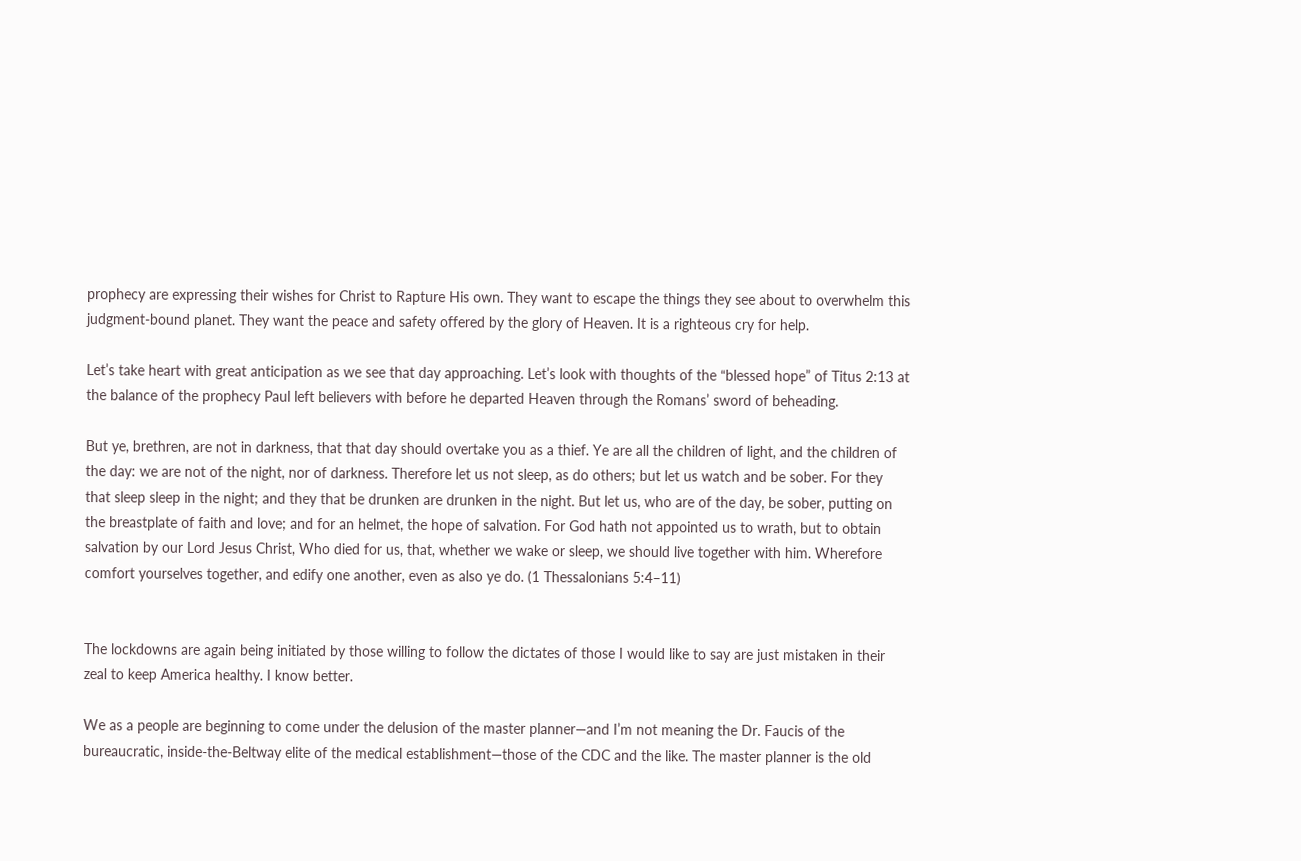prophecy are expressing their wishes for Christ to Rapture His own. They want to escape the things they see about to overwhelm this judgment-bound planet. They want the peace and safety offered by the glory of Heaven. It is a righteous cry for help.

Let’s take heart with great anticipation as we see that day approaching. Let’s look with thoughts of the “blessed hope” of Titus 2:13 at the balance of the prophecy Paul left believers with before he departed Heaven through the Romans’ sword of beheading.

But ye, brethren, are not in darkness, that that day should overtake you as a thief. Ye are all the children of light, and the children of the day: we are not of the night, nor of darkness. Therefore let us not sleep, as do others; but let us watch and be sober. For they that sleep sleep in the night; and they that be drunken are drunken in the night. But let us, who are of the day, be sober, putting on the breastplate of faith and love; and for an helmet, the hope of salvation. For God hath not appointed us to wrath, but to obtain salvation by our Lord Jesus Christ, Who died for us, that, whether we wake or sleep, we should live together with him. Wherefore comfort yourselves together, and edify one another, even as also ye do. (1 Thessalonians 5:4–11)


The lockdowns are again being initiated by those willing to follow the dictates of those I would like to say are just mistaken in their zeal to keep America healthy. I know better.

We as a people are beginning to come under the delusion of the master planner—and I’m not meaning the Dr. Faucis of the bureaucratic, inside-the-Beltway elite of the medical establishment—those of the CDC and the like. The master planner is the old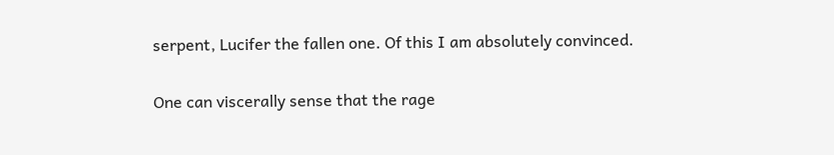serpent, Lucifer the fallen one. Of this I am absolutely convinced.

One can viscerally sense that the rage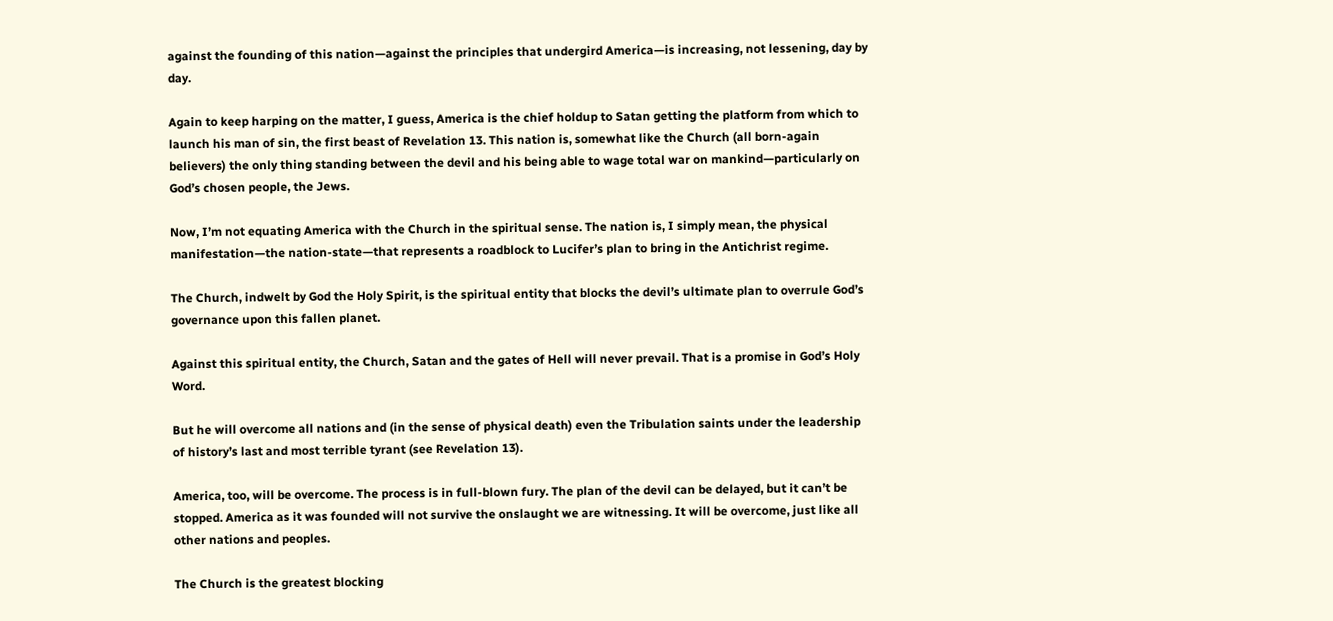against the founding of this nation—against the principles that undergird America—is increasing, not lessening, day by day.

Again to keep harping on the matter, I guess, America is the chief holdup to Satan getting the platform from which to launch his man of sin, the first beast of Revelation 13. This nation is, somewhat like the Church (all born-again believers) the only thing standing between the devil and his being able to wage total war on mankind—particularly on God’s chosen people, the Jews.

Now, I’m not equating America with the Church in the spiritual sense. The nation is, I simply mean, the physical manifestation—the nation-state—that represents a roadblock to Lucifer’s plan to bring in the Antichrist regime.

The Church, indwelt by God the Holy Spirit, is the spiritual entity that blocks the devil’s ultimate plan to overrule God’s governance upon this fallen planet.

Against this spiritual entity, the Church, Satan and the gates of Hell will never prevail. That is a promise in God’s Holy Word.

But he will overcome all nations and (in the sense of physical death) even the Tribulation saints under the leadership of history’s last and most terrible tyrant (see Revelation 13).

America, too, will be overcome. The process is in full-blown fury. The plan of the devil can be delayed, but it can’t be stopped. America as it was founded will not survive the onslaught we are witnessing. It will be overcome, just like all other nations and peoples.

The Church is the greatest blocking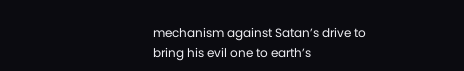mechanism against Satan’s drive to bring his evil one to earth’s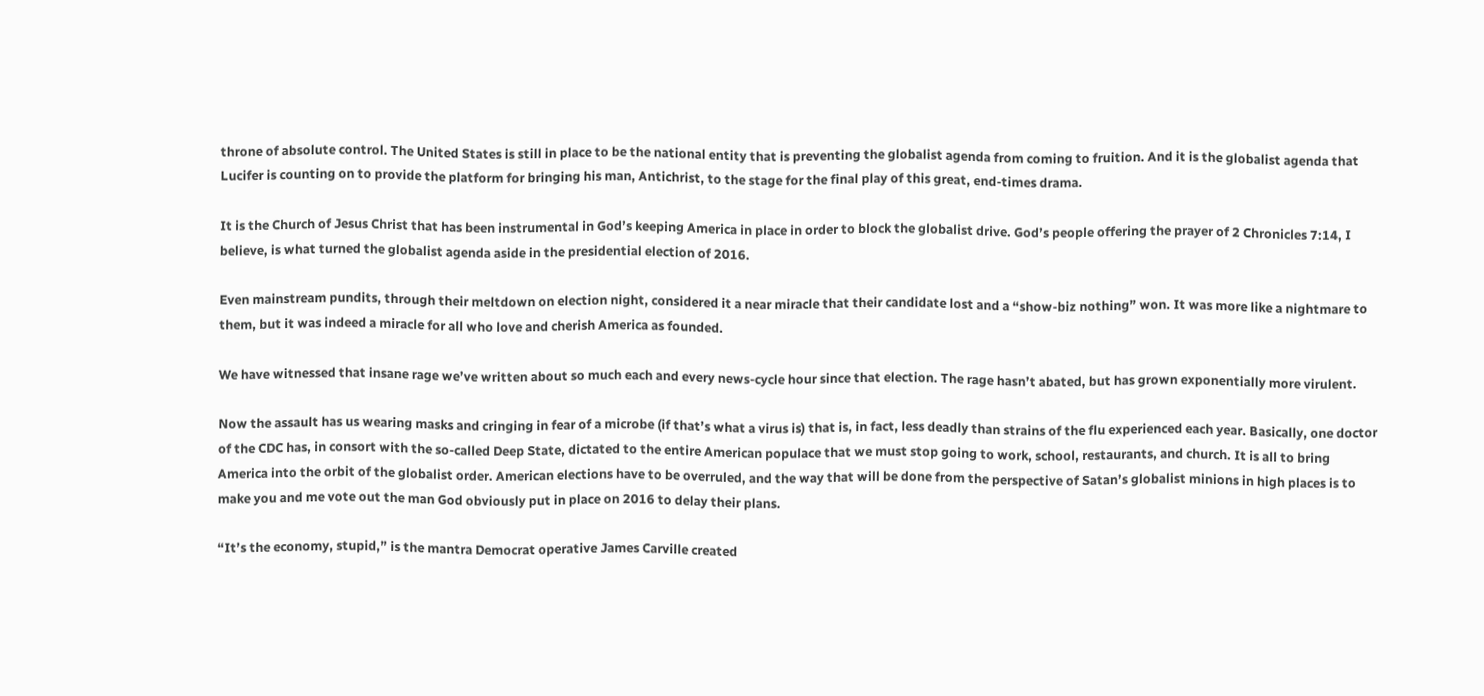throne of absolute control. The United States is still in place to be the national entity that is preventing the globalist agenda from coming to fruition. And it is the globalist agenda that Lucifer is counting on to provide the platform for bringing his man, Antichrist, to the stage for the final play of this great, end-times drama.

It is the Church of Jesus Christ that has been instrumental in God’s keeping America in place in order to block the globalist drive. God’s people offering the prayer of 2 Chronicles 7:14, I believe, is what turned the globalist agenda aside in the presidential election of 2016.

Even mainstream pundits, through their meltdown on election night, considered it a near miracle that their candidate lost and a “show-biz nothing” won. It was more like a nightmare to them, but it was indeed a miracle for all who love and cherish America as founded.

We have witnessed that insane rage we’ve written about so much each and every news-cycle hour since that election. The rage hasn’t abated, but has grown exponentially more virulent.

Now the assault has us wearing masks and cringing in fear of a microbe (if that’s what a virus is) that is, in fact, less deadly than strains of the flu experienced each year. Basically, one doctor of the CDC has, in consort with the so-called Deep State, dictated to the entire American populace that we must stop going to work, school, restaurants, and church. It is all to bring America into the orbit of the globalist order. American elections have to be overruled, and the way that will be done from the perspective of Satan’s globalist minions in high places is to make you and me vote out the man God obviously put in place on 2016 to delay their plans.

“It’s the economy, stupid,” is the mantra Democrat operative James Carville created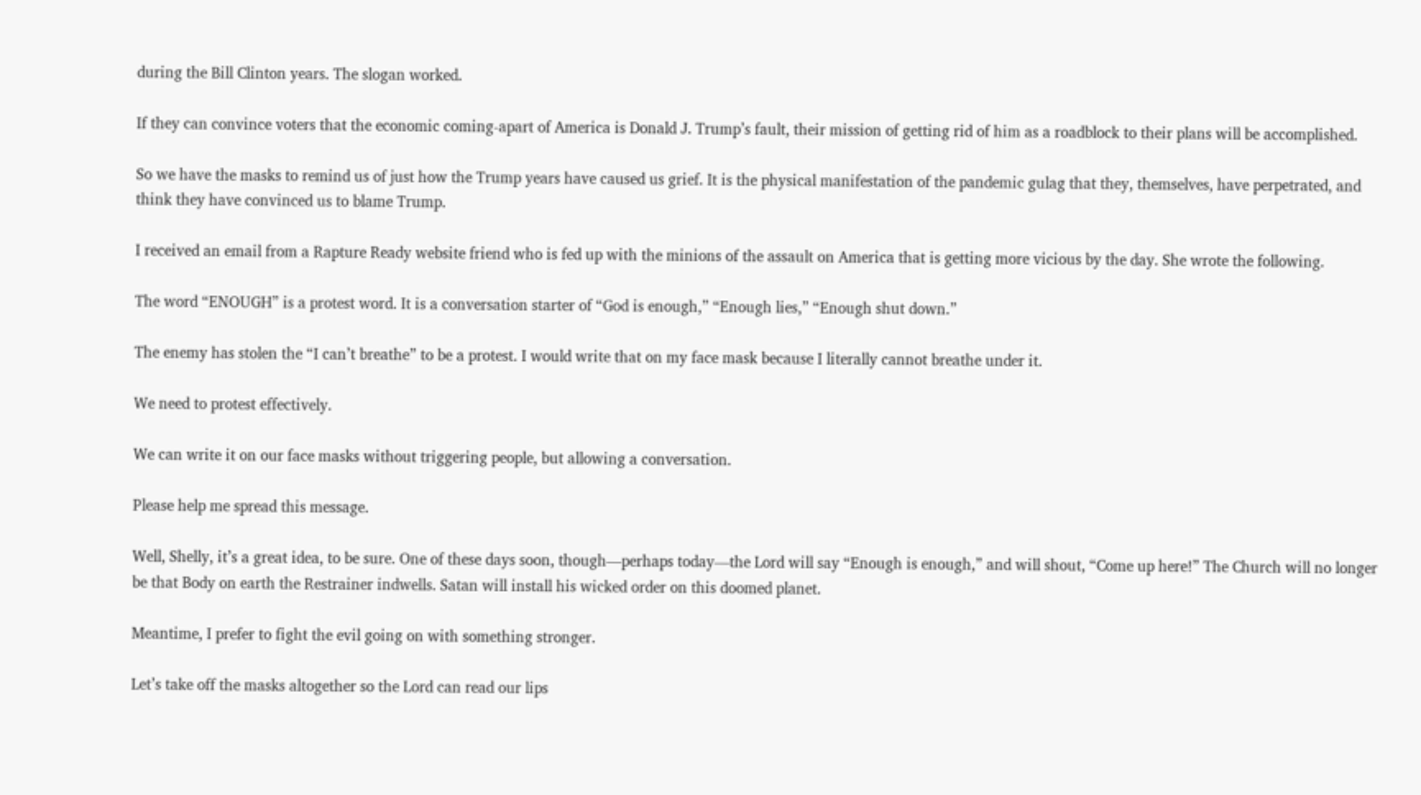during the Bill Clinton years. The slogan worked.

If they can convince voters that the economic coming-apart of America is Donald J. Trump’s fault, their mission of getting rid of him as a roadblock to their plans will be accomplished.

So we have the masks to remind us of just how the Trump years have caused us grief. It is the physical manifestation of the pandemic gulag that they, themselves, have perpetrated, and think they have convinced us to blame Trump.

I received an email from a Rapture Ready website friend who is fed up with the minions of the assault on America that is getting more vicious by the day. She wrote the following.

The word “ENOUGH” is a protest word. It is a conversation starter of “God is enough,” “Enough lies,” “Enough shut down.”

The enemy has stolen the “I can’t breathe” to be a protest. I would write that on my face mask because I literally cannot breathe under it.

We need to protest effectively.

We can write it on our face masks without triggering people, but allowing a conversation.

Please help me spread this message.

Well, Shelly, it’s a great idea, to be sure. One of these days soon, though—perhaps today—the Lord will say “Enough is enough,” and will shout, “Come up here!” The Church will no longer be that Body on earth the Restrainer indwells. Satan will install his wicked order on this doomed planet.

Meantime, I prefer to fight the evil going on with something stronger.

Let’s take off the masks altogether so the Lord can read our lips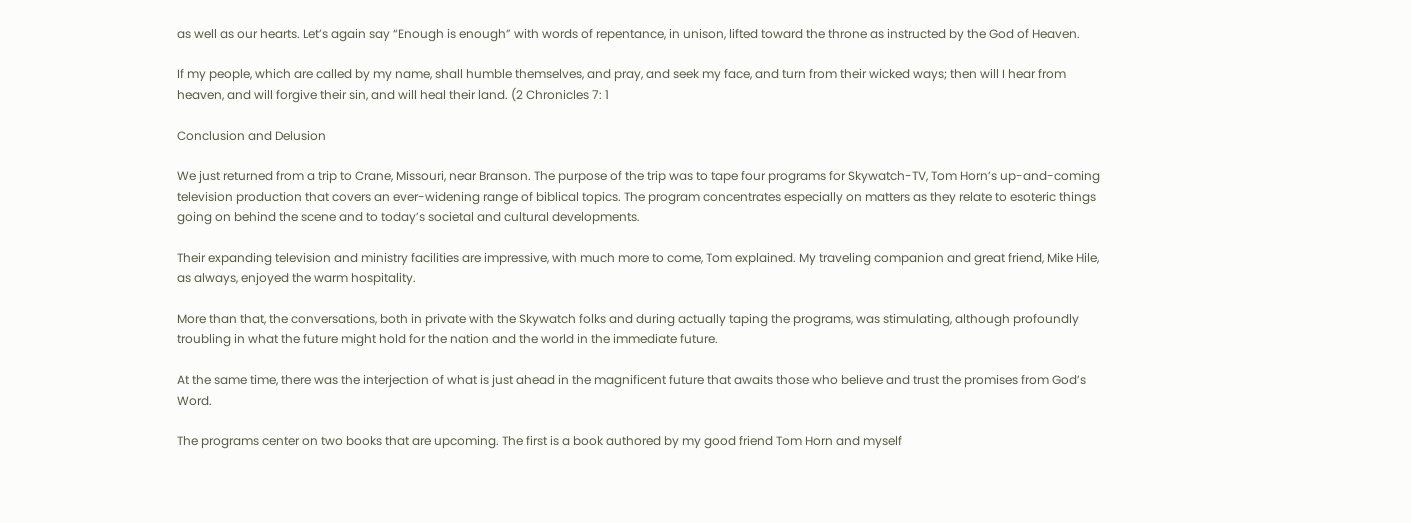as well as our hearts. Let’s again say “Enough is enough” with words of repentance, in unison, lifted toward the throne as instructed by the God of Heaven.

If my people, which are called by my name, shall humble themselves, and pray, and seek my face, and turn from their wicked ways; then will I hear from heaven, and will forgive their sin, and will heal their land. (2 Chronicles 7: 1

Conclusion and Delusion

We just returned from a trip to Crane, Missouri, near Branson. The purpose of the trip was to tape four programs for Skywatch-TV, Tom Horn’s up-and-coming television production that covers an ever-widening range of biblical topics. The program concentrates especially on matters as they relate to esoteric things going on behind the scene and to today’s societal and cultural developments.

Their expanding television and ministry facilities are impressive, with much more to come, Tom explained. My traveling companion and great friend, Mike Hile, as always, enjoyed the warm hospitality.

More than that, the conversations, both in private with the Skywatch folks and during actually taping the programs, was stimulating, although profoundly troubling in what the future might hold for the nation and the world in the immediate future.

At the same time, there was the interjection of what is just ahead in the magnificent future that awaits those who believe and trust the promises from God’s Word.

The programs center on two books that are upcoming. The first is a book authored by my good friend Tom Horn and myself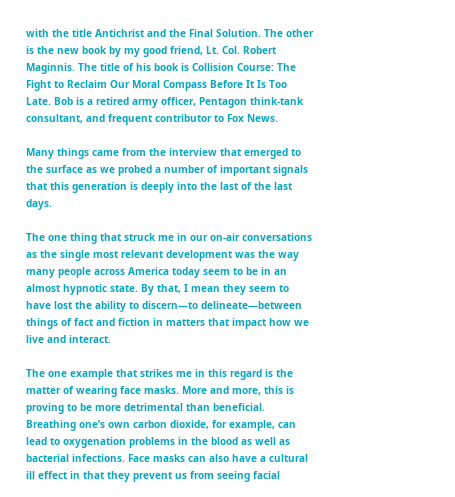with the title Antichrist and the Final Solution. The other is the new book by my good friend, Lt. Col. Robert Maginnis. The title of his book is Collision Course: The Fight to Reclaim Our Moral Compass Before It Is Too Late. Bob is a retired army officer, Pentagon think-tank consultant, and frequent contributor to Fox News.

Many things came from the interview that emerged to the surface as we probed a number of important signals that this generation is deeply into the last of the last days.

The one thing that struck me in our on-air conversations as the single most relevant development was the way many people across America today seem to be in an almost hypnotic state. By that, I mean they seem to have lost the ability to discern—to delineate—between things of fact and fiction in matters that impact how we live and interact.

The one example that strikes me in this regard is the matter of wearing face masks. More and more, this is proving to be more detrimental than beneficial. Breathing one’s own carbon dioxide, for example, can lead to oxygenation problems in the blood as well as bacterial infections. Face masks can also have a cultural ill effect in that they prevent us from seeing facial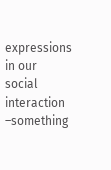expressions in our social interaction –something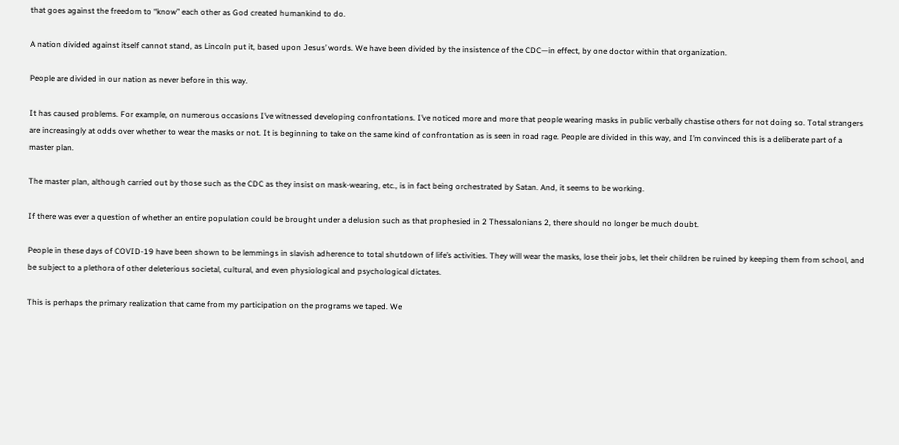that goes against the freedom to “know” each other as God created humankind to do.

A nation divided against itself cannot stand, as Lincoln put it, based upon Jesus’ words. We have been divided by the insistence of the CDC—in effect, by one doctor within that organization.

People are divided in our nation as never before in this way.

It has caused problems. For example, on numerous occasions I’ve witnessed developing confrontations. I’ve noticed more and more that people wearing masks in public verbally chastise others for not doing so. Total strangers are increasingly at odds over whether to wear the masks or not. It is beginning to take on the same kind of confrontation as is seen in road rage. People are divided in this way, and I’m convinced this is a deliberate part of a master plan.

The master plan, although carried out by those such as the CDC as they insist on mask-wearing, etc., is in fact being orchestrated by Satan. And, it seems to be working.

If there was ever a question of whether an entire population could be brought under a delusion such as that prophesied in 2 Thessalonians 2, there should no longer be much doubt.

People in these days of COVID-19 have been shown to be lemmings in slavish adherence to total shutdown of life’s activities. They will wear the masks, lose their jobs, let their children be ruined by keeping them from school, and be subject to a plethora of other deleterious societal, cultural, and even physiological and psychological dictates.

This is perhaps the primary realization that came from my participation on the programs we taped. We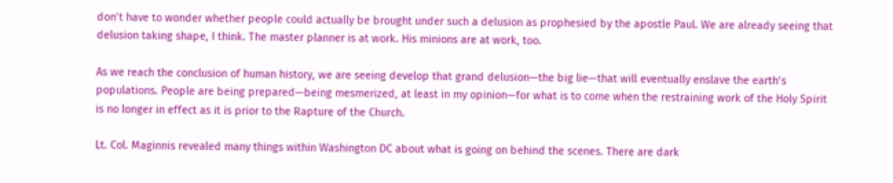don’t have to wonder whether people could actually be brought under such a delusion as prophesied by the apostle Paul. We are already seeing that delusion taking shape, I think. The master planner is at work. His minions are at work, too.

As we reach the conclusion of human history, we are seeing develop that grand delusion—the big lie—that will eventually enslave the earth’s populations. People are being prepared—being mesmerized, at least in my opinion—for what is to come when the restraining work of the Holy Spirit is no longer in effect as it is prior to the Rapture of the Church.

Lt. Col. Maginnis revealed many things within Washington DC about what is going on behind the scenes. There are dark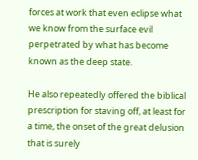forces at work that even eclipse what we know from the surface evil perpetrated by what has become known as the deep state.

He also repeatedly offered the biblical prescription for staving off, at least for a time, the onset of the great delusion that is surely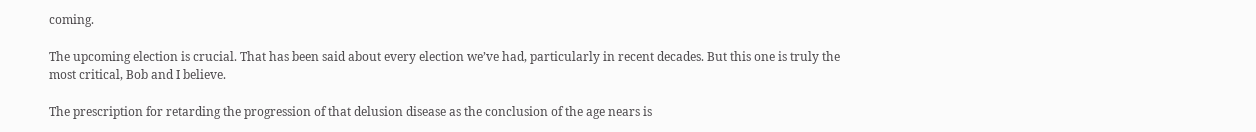coming.

The upcoming election is crucial. That has been said about every election we’ve had, particularly in recent decades. But this one is truly the most critical, Bob and I believe.

The prescription for retarding the progression of that delusion disease as the conclusion of the age nears is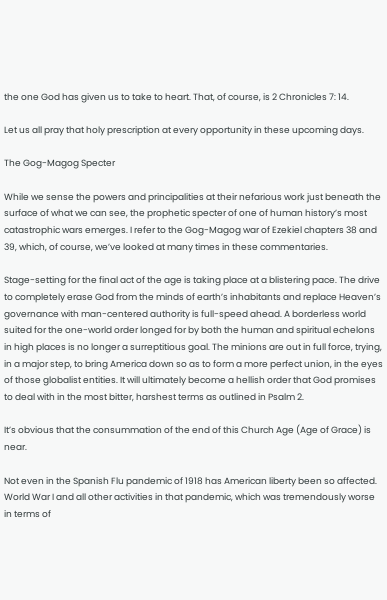the one God has given us to take to heart. That, of course, is 2 Chronicles 7: 14.

Let us all pray that holy prescription at every opportunity in these upcoming days.

The Gog-Magog Specter

While we sense the powers and principalities at their nefarious work just beneath the surface of what we can see, the prophetic specter of one of human history’s most catastrophic wars emerges. I refer to the Gog-Magog war of Ezekiel chapters 38 and 39, which, of course, we’ve looked at many times in these commentaries.

Stage-setting for the final act of the age is taking place at a blistering pace. The drive to completely erase God from the minds of earth’s inhabitants and replace Heaven’s governance with man-centered authority is full-speed ahead. A borderless world suited for the one-world order longed for by both the human and spiritual echelons in high places is no longer a surreptitious goal. The minions are out in full force, trying, in a major step, to bring America down so as to form a more perfect union, in the eyes of those globalist entities. It will ultimately become a hellish order that God promises to deal with in the most bitter, harshest terms as outlined in Psalm 2.

It’s obvious that the consummation of the end of this Church Age (Age of Grace) is near.

Not even in the Spanish Flu pandemic of 1918 has American liberty been so affected. World War I and all other activities in that pandemic, which was tremendously worse in terms of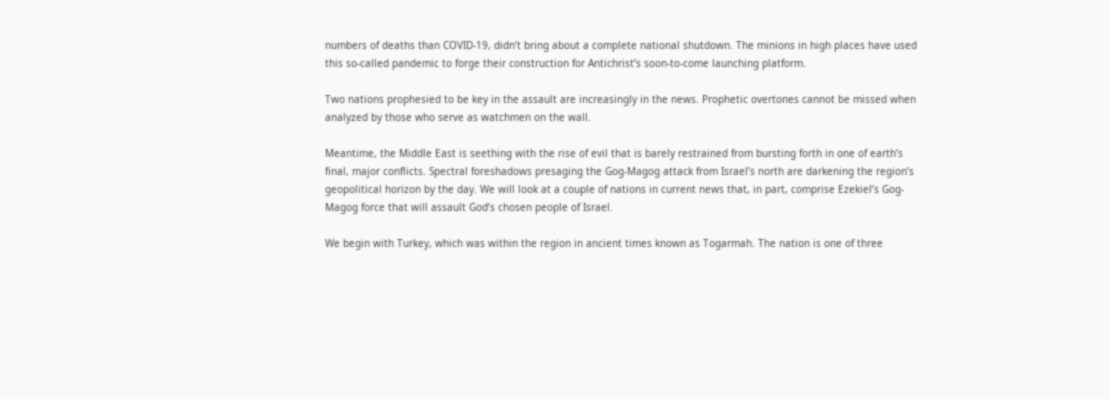numbers of deaths than COVID-19, didn’t bring about a complete national shutdown. The minions in high places have used this so-called pandemic to forge their construction for Antichrist’s soon-to-come launching platform.

Two nations prophesied to be key in the assault are increasingly in the news. Prophetic overtones cannot be missed when analyzed by those who serve as watchmen on the wall.

Meantime, the Middle East is seething with the rise of evil that is barely restrained from bursting forth in one of earth’s final, major conflicts. Spectral foreshadows presaging the Gog-Magog attack from Israel’s north are darkening the region’s geopolitical horizon by the day. We will look at a couple of nations in current news that, in part, comprise Ezekiel’s Gog-Magog force that will assault God’s chosen people of Israel.

We begin with Turkey, which was within the region in ancient times known as Togarmah. The nation is one of three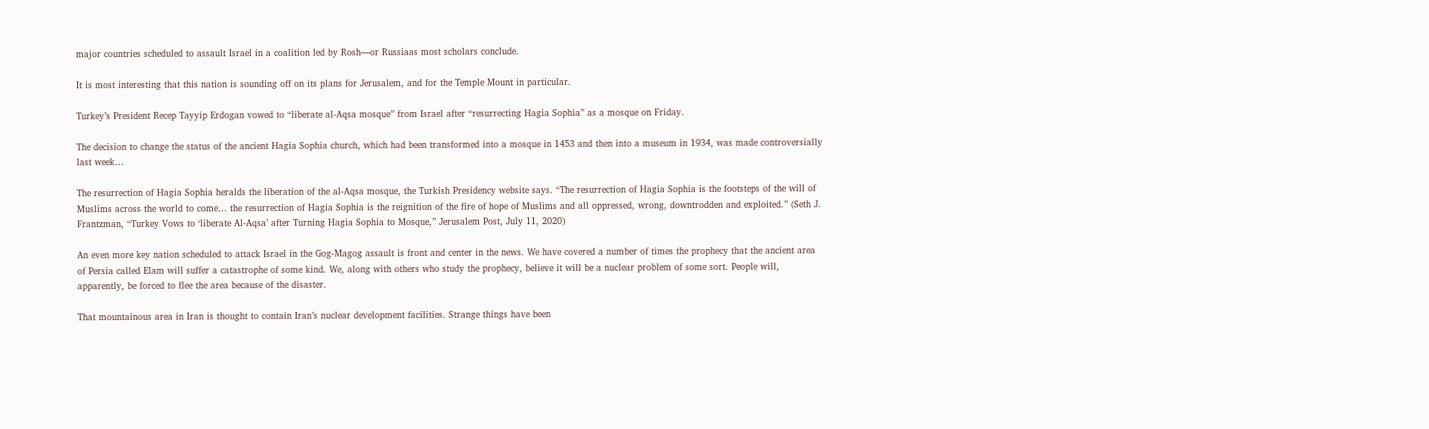major countries scheduled to assault Israel in a coalition led by Rosh—or Russiaas most scholars conclude.

It is most interesting that this nation is sounding off on its plans for Jerusalem, and for the Temple Mount in particular.

Turkey’s President Recep Tayyip Erdogan vowed to “liberate al-Aqsa mosque” from Israel after “resurrecting Hagia Sophia” as a mosque on Friday.

The decision to change the status of the ancient Hagia Sophia church, which had been transformed into a mosque in 1453 and then into a museum in 1934, was made controversially last week…

The resurrection of Hagia Sophia heralds the liberation of the al-Aqsa mosque, the Turkish Presidency website says. “The resurrection of Hagia Sophia is the footsteps of the will of Muslims across the world to come… the resurrection of Hagia Sophia is the reignition of the fire of hope of Muslims and all oppressed, wrong, downtrodden and exploited.” (Seth J. Frantzman, “Turkey Vows to ‘liberate Al-Aqsa’ after Turning Hagia Sophia to Mosque,” Jerusalem Post, July 11, 2020)

An even more key nation scheduled to attack Israel in the Gog-Magog assault is front and center in the news. We have covered a number of times the prophecy that the ancient area of Persia called Elam will suffer a catastrophe of some kind. We, along with others who study the prophecy, believe it will be a nuclear problem of some sort. People will, apparently, be forced to flee the area because of the disaster.

That mountainous area in Iran is thought to contain Iran’s nuclear development facilities. Strange things have been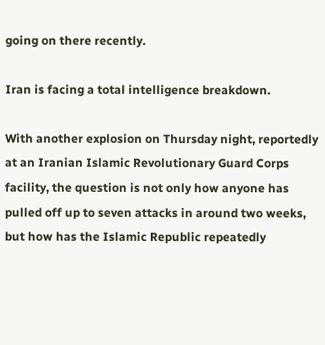going on there recently.

Iran is facing a total intelligence breakdown.

With another explosion on Thursday night, reportedly at an Iranian Islamic Revolutionary Guard Corps facility, the question is not only how anyone has pulled off up to seven attacks in around two weeks, but how has the Islamic Republic repeatedly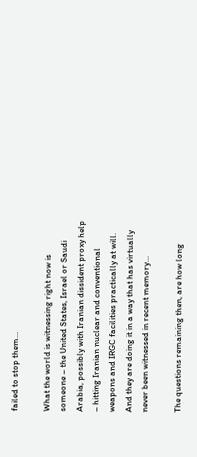failed to stop them…

What the world is witnessing right now is someone – the United States, Israel or Saudi Arabia, possibly with Iranian dissident proxy help – hitting Iranian nuclear and conventional weapons and IRGC facilities practically at will. And they are doing it in a way that has virtually never been witnessed in recent memory…

The questions remaining then, are how long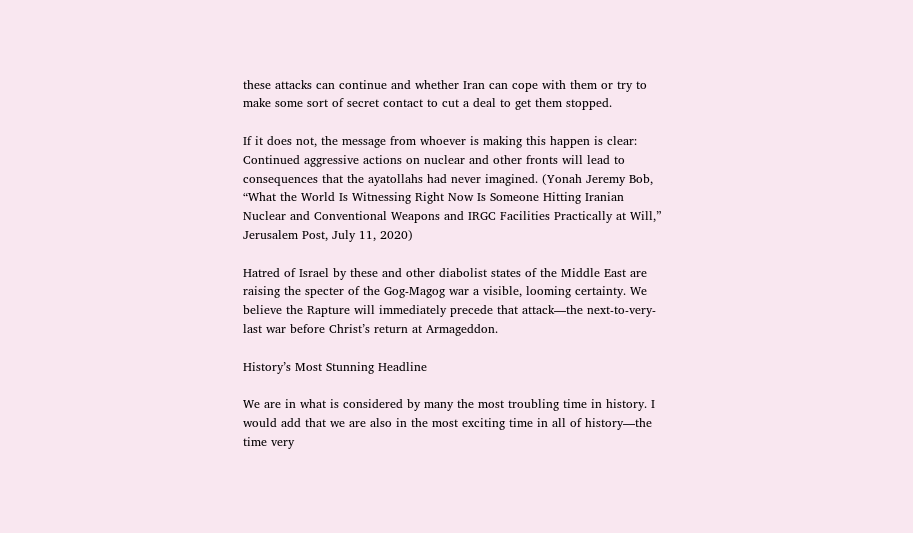these attacks can continue and whether Iran can cope with them or try to make some sort of secret contact to cut a deal to get them stopped.

If it does not, the message from whoever is making this happen is clear: Continued aggressive actions on nuclear and other fronts will lead to consequences that the ayatollahs had never imagined. (Yonah Jeremy Bob, “What the World Is Witnessing Right Now Is Someone Hitting Iranian Nuclear and Conventional Weapons and IRGC Facilities Practically at Will,” Jerusalem Post, July 11, 2020)

Hatred of Israel by these and other diabolist states of the Middle East are raising the specter of the Gog-Magog war a visible, looming certainty. We believe the Rapture will immediately precede that attack—the next-to-very-last war before Christ’s return at Armageddon.

History’s Most Stunning Headline

We are in what is considered by many the most troubling time in history. I would add that we are also in the most exciting time in all of history—the time very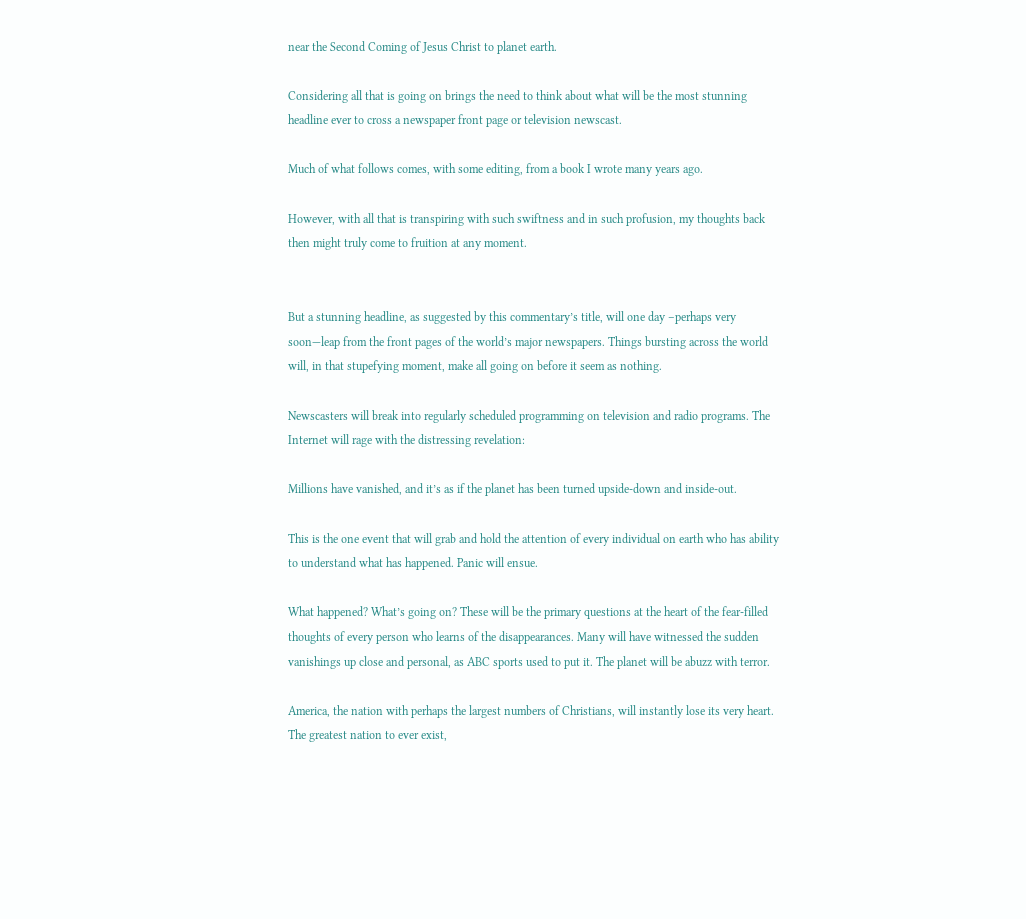near the Second Coming of Jesus Christ to planet earth.

Considering all that is going on brings the need to think about what will be the most stunning headline ever to cross a newspaper front page or television newscast.

Much of what follows comes, with some editing, from a book I wrote many years ago.

However, with all that is transpiring with such swiftness and in such profusion, my thoughts back then might truly come to fruition at any moment.


But a stunning headline, as suggested by this commentary’s title, will one day –perhaps very soon—leap from the front pages of the world’s major newspapers. Things bursting across the world will, in that stupefying moment, make all going on before it seem as nothing.

Newscasters will break into regularly scheduled programming on television and radio programs. The Internet will rage with the distressing revelation:

Millions have vanished, and it’s as if the planet has been turned upside-down and inside-out.

This is the one event that will grab and hold the attention of every individual on earth who has ability to understand what has happened. Panic will ensue.

What happened? What’s going on? These will be the primary questions at the heart of the fear-filled thoughts of every person who learns of the disappearances. Many will have witnessed the sudden vanishings up close and personal, as ABC sports used to put it. The planet will be abuzz with terror.

America, the nation with perhaps the largest numbers of Christians, will instantly lose its very heart. The greatest nation to ever exist,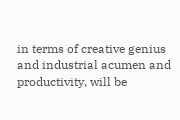in terms of creative genius and industrial acumen and productivity, will be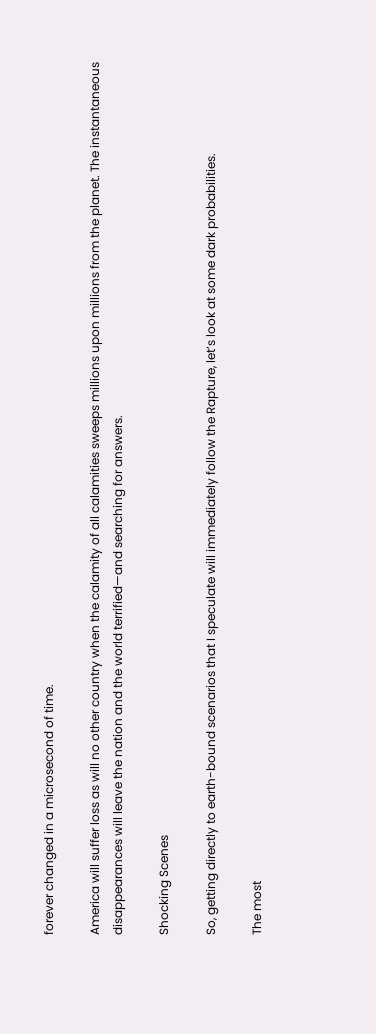forever changed in a microsecond of time.

America will suffer loss as will no other country when the calamity of all calamities sweeps millions upon millions from the planet. The instantaneous disappearances will leave the nation and the world terrified—and searching for answers.

Shocking Scenes

So, getting directly to earth-bound scenarios that I speculate will immediately follow the Rapture, let’s look at some dark probabilities.

The most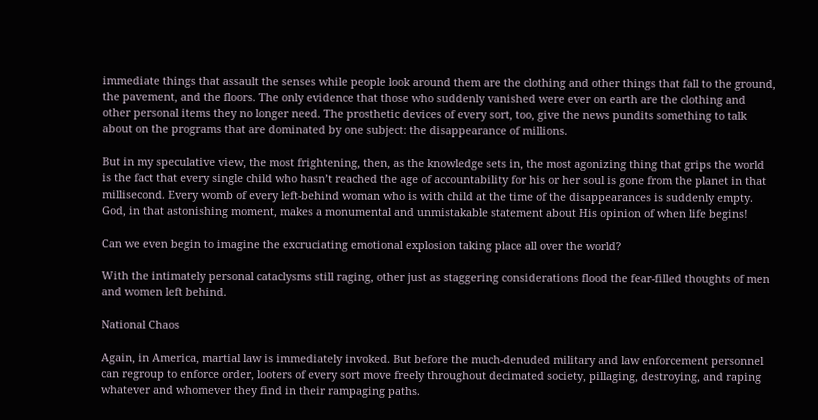immediate things that assault the senses while people look around them are the clothing and other things that fall to the ground, the pavement, and the floors. The only evidence that those who suddenly vanished were ever on earth are the clothing and other personal items they no longer need. The prosthetic devices of every sort, too, give the news pundits something to talk about on the programs that are dominated by one subject: the disappearance of millions.

But in my speculative view, the most frightening, then, as the knowledge sets in, the most agonizing thing that grips the world is the fact that every single child who hasn’t reached the age of accountability for his or her soul is gone from the planet in that millisecond. Every womb of every left-behind woman who is with child at the time of the disappearances is suddenly empty. God, in that astonishing moment, makes a monumental and unmistakable statement about His opinion of when life begins!

Can we even begin to imagine the excruciating emotional explosion taking place all over the world?

With the intimately personal cataclysms still raging, other just as staggering considerations flood the fear-filled thoughts of men and women left behind.

National Chaos

Again, in America, martial law is immediately invoked. But before the much-denuded military and law enforcement personnel can regroup to enforce order, looters of every sort move freely throughout decimated society, pillaging, destroying, and raping whatever and whomever they find in their rampaging paths.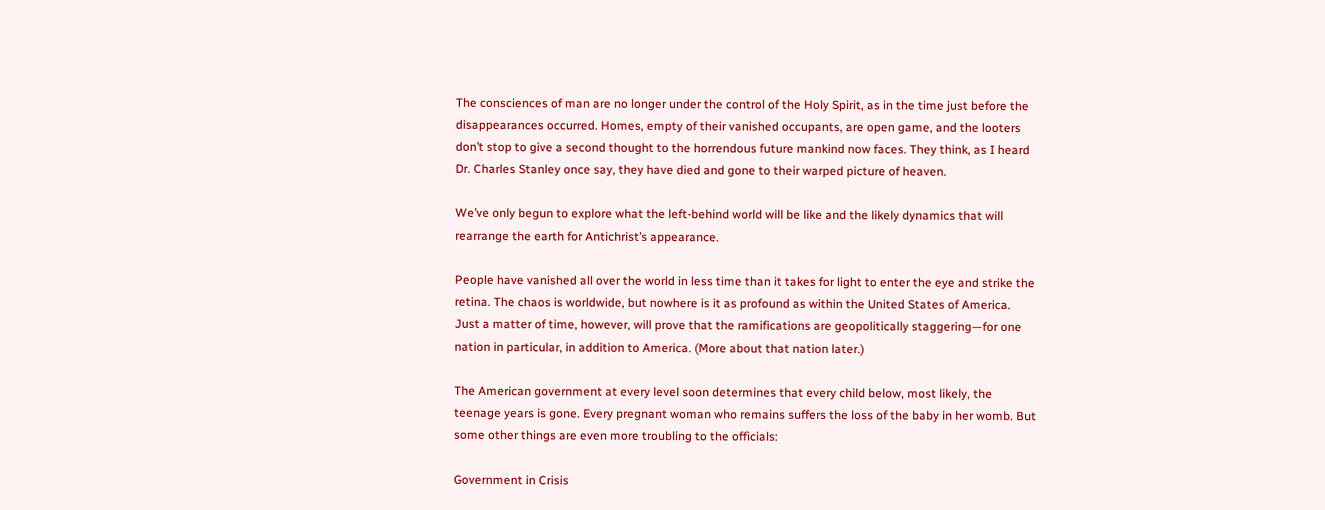The consciences of man are no longer under the control of the Holy Spirit, as in the time just before the disappearances occurred. Homes, empty of their vanished occupants, are open game, and the looters don’t stop to give a second thought to the horrendous future mankind now faces. They think, as I heard Dr. Charles Stanley once say, they have died and gone to their warped picture of heaven.

We’ve only begun to explore what the left-behind world will be like and the likely dynamics that will rearrange the earth for Antichrist’s appearance.

People have vanished all over the world in less time than it takes for light to enter the eye and strike the retina. The chaos is worldwide, but nowhere is it as profound as within the United States of America. Just a matter of time, however, will prove that the ramifications are geopolitically staggering—for one nation in particular, in addition to America. (More about that nation later.)

The American government at every level soon determines that every child below, most likely, the teenage years is gone. Every pregnant woman who remains suffers the loss of the baby in her womb. But some other things are even more troubling to the officials:

Government in Crisis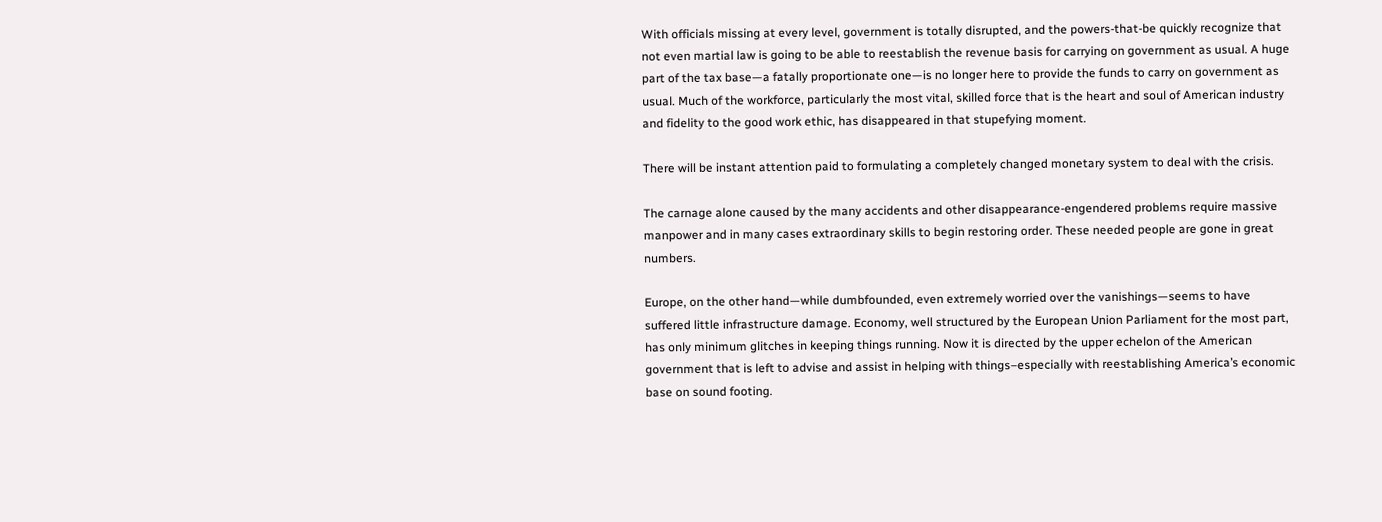With officials missing at every level, government is totally disrupted, and the powers-that-be quickly recognize that not even martial law is going to be able to reestablish the revenue basis for carrying on government as usual. A huge part of the tax base—a fatally proportionate one—is no longer here to provide the funds to carry on government as usual. Much of the workforce, particularly the most vital, skilled force that is the heart and soul of American industry and fidelity to the good work ethic, has disappeared in that stupefying moment.

There will be instant attention paid to formulating a completely changed monetary system to deal with the crisis.

The carnage alone caused by the many accidents and other disappearance-engendered problems require massive manpower and in many cases extraordinary skills to begin restoring order. These needed people are gone in great numbers.

Europe, on the other hand—while dumbfounded, even extremely worried over the vanishings—seems to have suffered little infrastructure damage. Economy, well structured by the European Union Parliament for the most part, has only minimum glitches in keeping things running. Now it is directed by the upper echelon of the American government that is left to advise and assist in helping with things–especially with reestablishing America’s economic base on sound footing.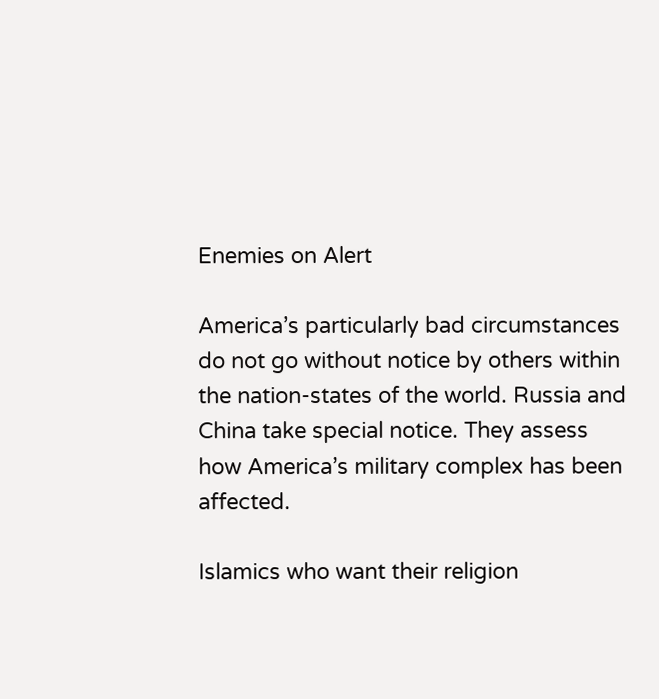Enemies on Alert

America’s particularly bad circumstances do not go without notice by others within the nation-states of the world. Russia and China take special notice. They assess how America’s military complex has been affected.

Islamics who want their religion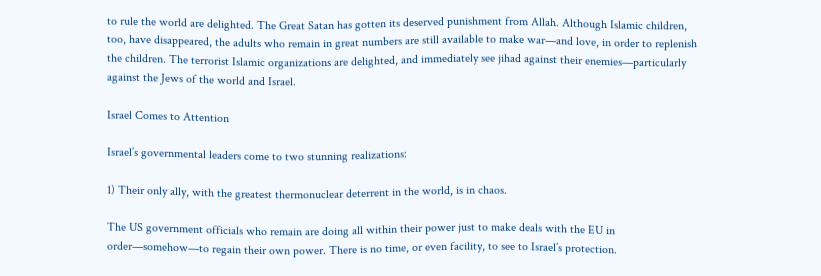to rule the world are delighted. The Great Satan has gotten its deserved punishment from Allah. Although Islamic children, too, have disappeared, the adults who remain in great numbers are still available to make war—and love, in order to replenish the children. The terrorist Islamic organizations are delighted, and immediately see jihad against their enemies—particularly against the Jews of the world and Israel.

Israel Comes to Attention

Israel’s governmental leaders come to two stunning realizations:

1) Their only ally, with the greatest thermonuclear deterrent in the world, is in chaos.

The US government officials who remain are doing all within their power just to make deals with the EU in order—somehow—to regain their own power. There is no time, or even facility, to see to Israel’s protection.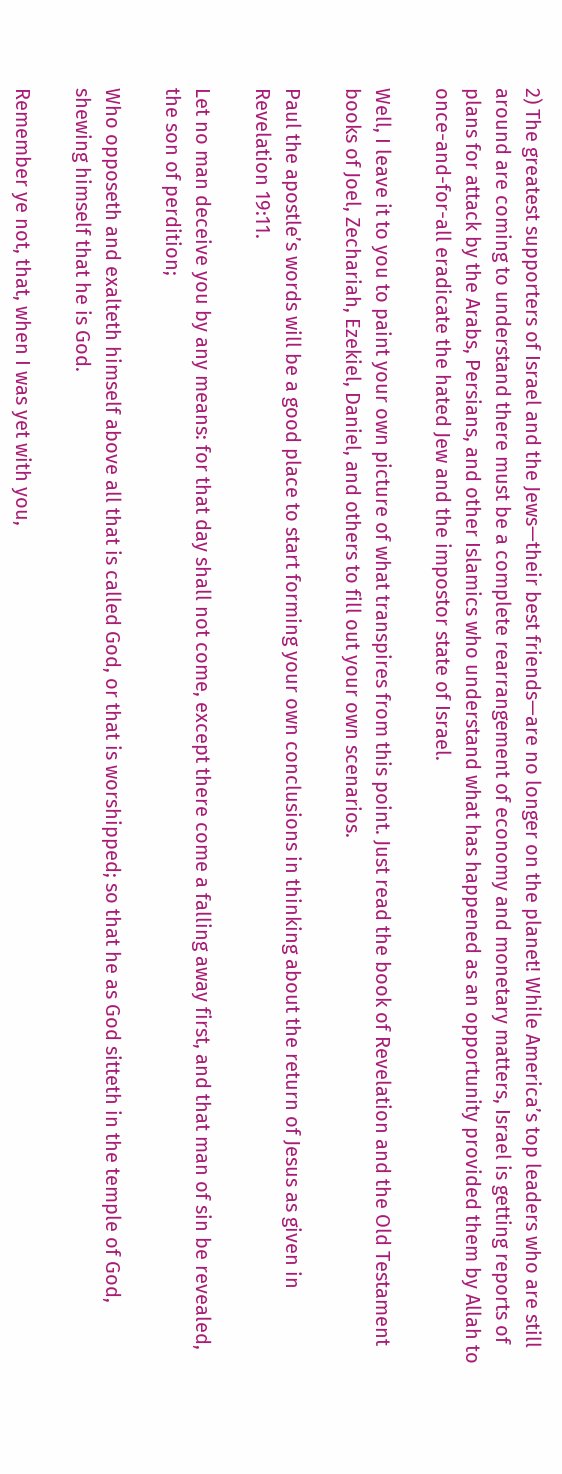2) The greatest supporters of Israel and the Jews—their best friends—are no longer on the planet! While America’s top leaders who are still around are coming to understand there must be a complete rearrangement of economy and monetary matters, Israel is getting reports of plans for attack by the Arabs, Persians, and other Islamics who understand what has happened as an opportunity provided them by Allah to once-and-for-all eradicate the hated Jew and the impostor state of Israel.

Well, I leave it to you to paint your own picture of what transpires from this point. Just read the book of Revelation and the Old Testament books of Joel, Zechariah, Ezekiel, Daniel, and others to fill out your own scenarios.

Paul the apostle’s words will be a good place to start forming your own conclusions in thinking about the return of Jesus as given in Revelation 19:11.

Let no man deceive you by any means: for that day shall not come, except there come a falling away first, and that man of sin be revealed, the son of perdition;

Who opposeth and exalteth himself above all that is called God, or that is worshipped; so that he as God sitteth in the temple of God, shewing himself that he is God.

Remember ye not, that, when I was yet with you,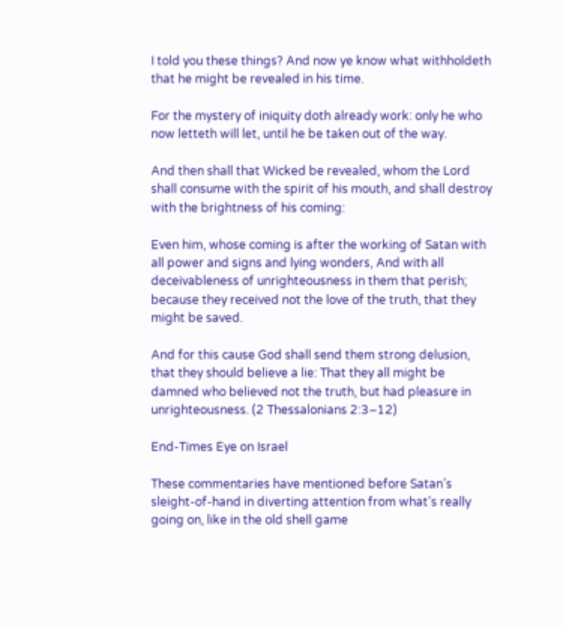I told you these things? And now ye know what withholdeth that he might be revealed in his time.

For the mystery of iniquity doth already work: only he who now letteth will let, until he be taken out of the way.

And then shall that Wicked be revealed, whom the Lord shall consume with the spirit of his mouth, and shall destroy with the brightness of his coming:

Even him, whose coming is after the working of Satan with all power and signs and lying wonders, And with all deceivableness of unrighteousness in them that perish; because they received not the love of the truth, that they might be saved.

And for this cause God shall send them strong delusion, that they should believe a lie: That they all might be damned who believed not the truth, but had pleasure in unrighteousness. (2 Thessalonians 2:3–12)

End-Times Eye on Israel

These commentaries have mentioned before Satan’s sleight-of-hand in diverting attention from what’s really going on, like in the old shell game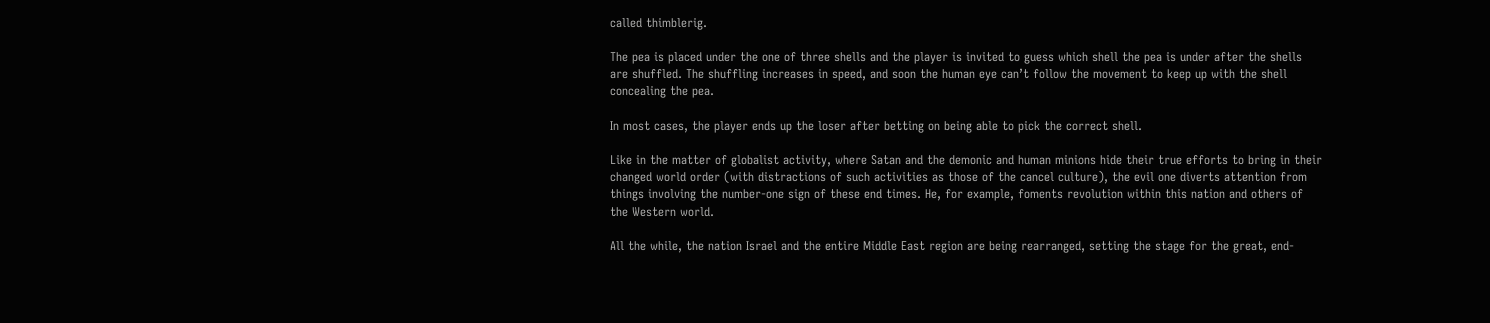called thimblerig.

The pea is placed under the one of three shells and the player is invited to guess which shell the pea is under after the shells are shuffled. The shuffling increases in speed, and soon the human eye can’t follow the movement to keep up with the shell concealing the pea.

In most cases, the player ends up the loser after betting on being able to pick the correct shell.

Like in the matter of globalist activity, where Satan and the demonic and human minions hide their true efforts to bring in their changed world order (with distractions of such activities as those of the cancel culture), the evil one diverts attention from things involving the number-one sign of these end times. He, for example, foments revolution within this nation and others of the Western world.

All the while, the nation Israel and the entire Middle East region are being rearranged, setting the stage for the great, end-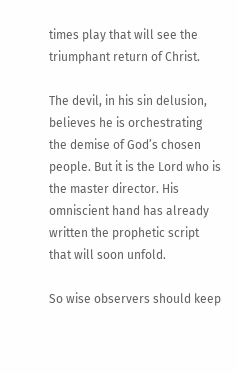times play that will see the triumphant return of Christ.

The devil, in his sin delusion, believes he is orchestrating the demise of God’s chosen people. But it is the Lord who is the master director. His omniscient hand has already written the prophetic script that will soon unfold.

So wise observers should keep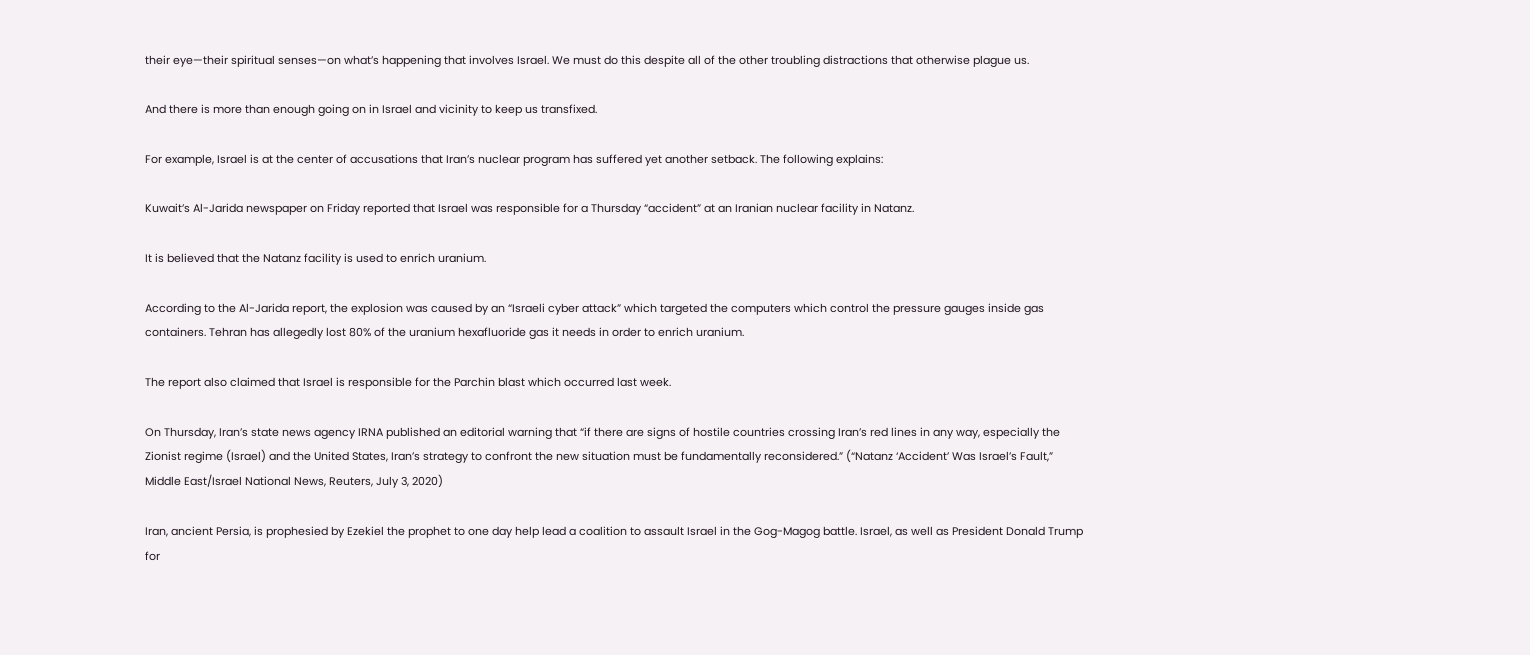their eye—their spiritual senses—on what’s happening that involves Israel. We must do this despite all of the other troubling distractions that otherwise plague us.

And there is more than enough going on in Israel and vicinity to keep us transfixed.

For example, Israel is at the center of accusations that Iran’s nuclear program has suffered yet another setback. The following explains:

Kuwait’s Al-Jarida newspaper on Friday reported that Israel was responsible for a Thursday “accident” at an Iranian nuclear facility in Natanz.

It is believed that the Natanz facility is used to enrich uranium.

According to the Al-Jarida report, the explosion was caused by an “Israeli cyber attack” which targeted the computers which control the pressure gauges inside gas containers. Tehran has allegedly lost 80% of the uranium hexafluoride gas it needs in order to enrich uranium.

The report also claimed that Israel is responsible for the Parchin blast which occurred last week.

On Thursday, Iran’s state news agency IRNA published an editorial warning that “if there are signs of hostile countries crossing Iran’s red lines in any way, especially the Zionist regime (Israel) and the United States, Iran’s strategy to confront the new situation must be fundamentally reconsidered.” (“Natanz ‘Accident’ Was Israel’s Fault,” Middle East/Israel National News, Reuters, July 3, 2020)

Iran, ancient Persia, is prophesied by Ezekiel the prophet to one day help lead a coalition to assault Israel in the Gog-Magog battle. Israel, as well as President Donald Trump for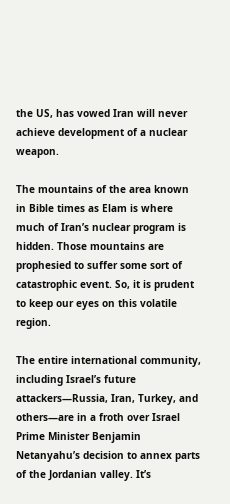the US, has vowed Iran will never achieve development of a nuclear weapon.

The mountains of the area known in Bible times as Elam is where much of Iran’s nuclear program is hidden. Those mountains are prophesied to suffer some sort of catastrophic event. So, it is prudent to keep our eyes on this volatile region.

The entire international community, including Israel’s future attackers—Russia, Iran, Turkey, and others—are in a froth over Israel Prime Minister Benjamin Netanyahu’s decision to annex parts of the Jordanian valley. It’s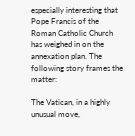especially interesting that Pope Francis of the Roman Catholic Church has weighed in on the annexation plan. The following story frames the matter:

The Vatican, in a highly unusual move,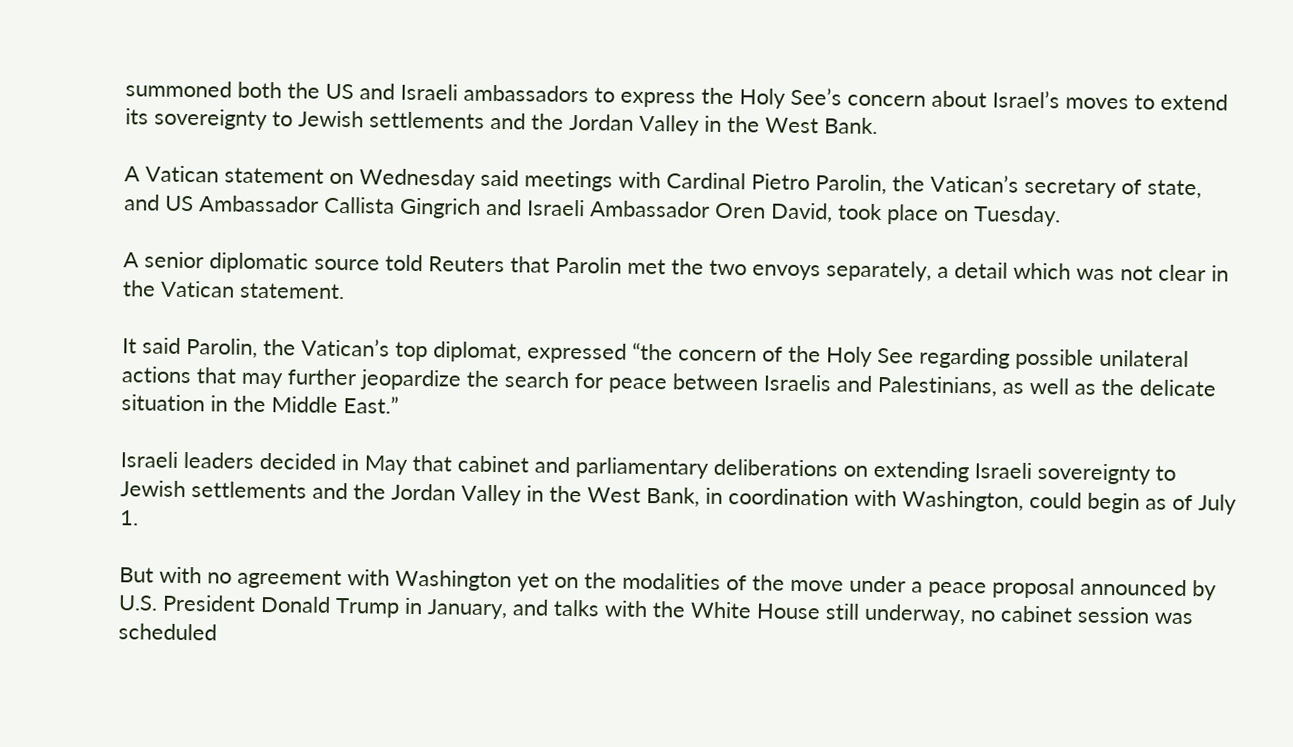summoned both the US and Israeli ambassadors to express the Holy See’s concern about Israel’s moves to extend its sovereignty to Jewish settlements and the Jordan Valley in the West Bank.

A Vatican statement on Wednesday said meetings with Cardinal Pietro Parolin, the Vatican’s secretary of state, and US Ambassador Callista Gingrich and Israeli Ambassador Oren David, took place on Tuesday.

A senior diplomatic source told Reuters that Parolin met the two envoys separately, a detail which was not clear in the Vatican statement.

It said Parolin, the Vatican’s top diplomat, expressed “the concern of the Holy See regarding possible unilateral actions that may further jeopardize the search for peace between Israelis and Palestinians, as well as the delicate situation in the Middle East.”

Israeli leaders decided in May that cabinet and parliamentary deliberations on extending Israeli sovereignty to Jewish settlements and the Jordan Valley in the West Bank, in coordination with Washington, could begin as of July 1.

But with no agreement with Washington yet on the modalities of the move under a peace proposal announced by U.S. President Donald Trump in January, and talks with the White House still underway, no cabinet session was scheduled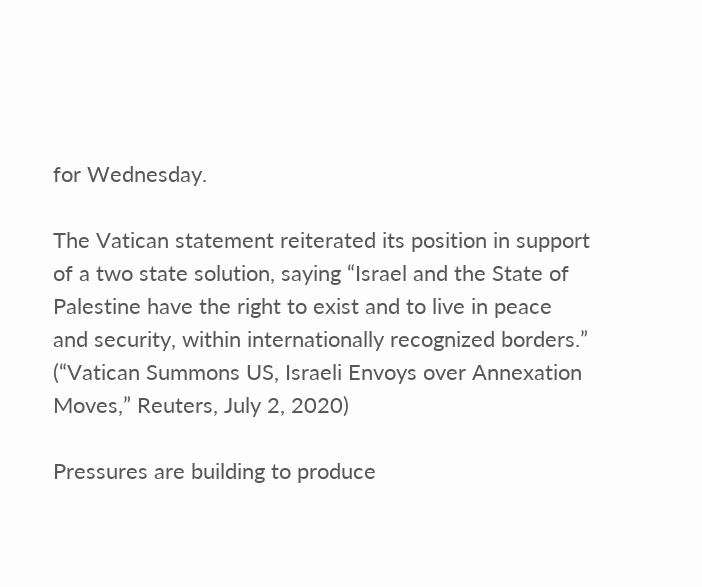for Wednesday.

The Vatican statement reiterated its position in support of a two state solution, saying “Israel and the State of Palestine have the right to exist and to live in peace and security, within internationally recognized borders.” (“Vatican Summons US, Israeli Envoys over Annexation Moves,” Reuters, July 2, 2020)

Pressures are building to produce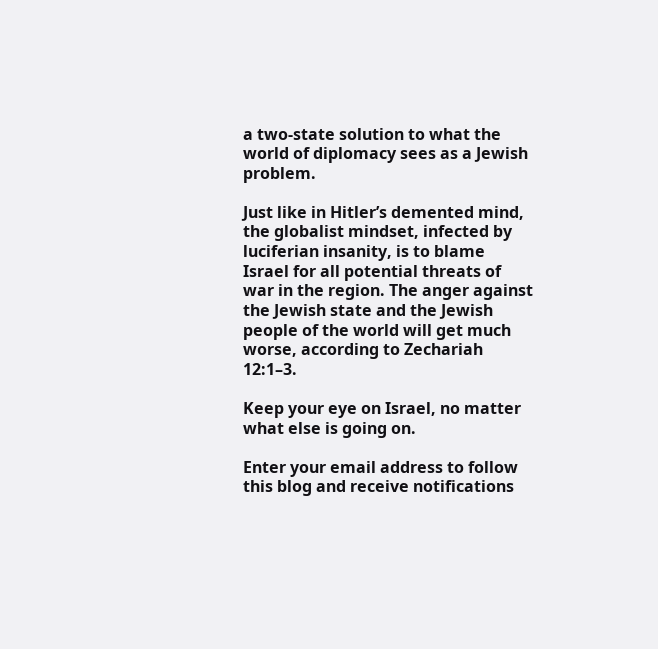a two-state solution to what the world of diplomacy sees as a Jewish problem.

Just like in Hitler’s demented mind, the globalist mindset, infected by luciferian insanity, is to blame Israel for all potential threats of war in the region. The anger against the Jewish state and the Jewish people of the world will get much worse, according to Zechariah 12:1–3.

Keep your eye on Israel, no matter what else is going on.

Enter your email address to follow this blog and receive notifications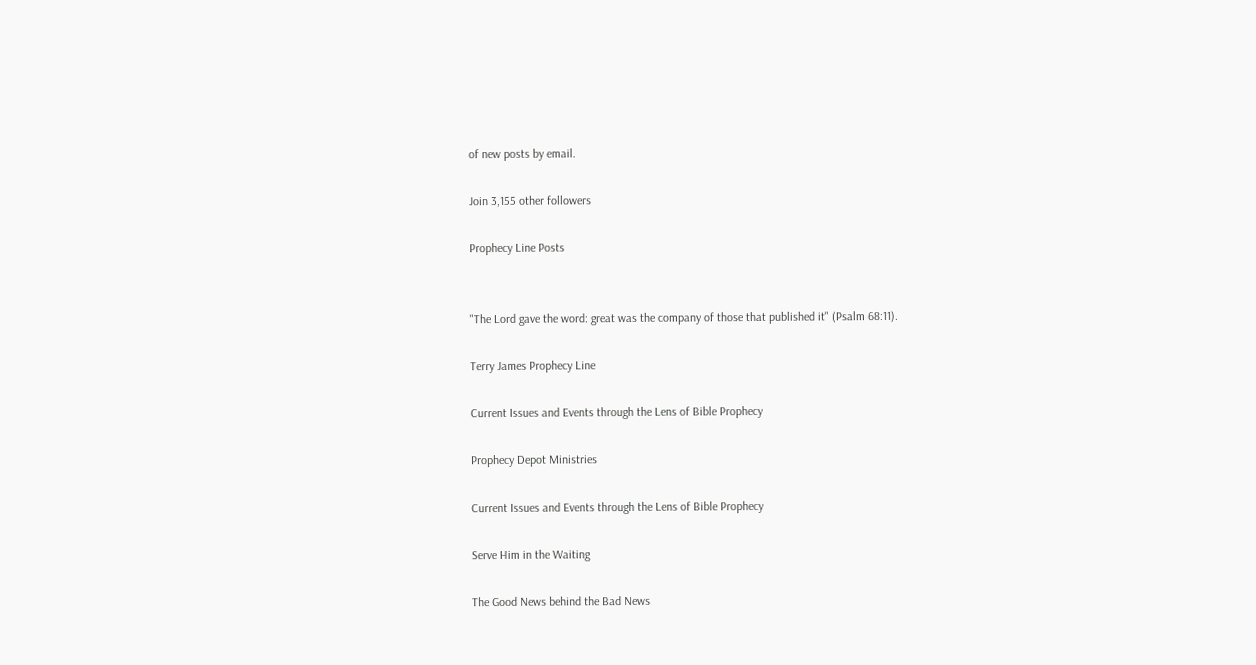of new posts by email.

Join 3,155 other followers

Prophecy Line Posts


"The Lord gave the word: great was the company of those that published it" (Psalm 68:11).

Terry James Prophecy Line

Current Issues and Events through the Lens of Bible Prophecy

Prophecy Depot Ministries

Current Issues and Events through the Lens of Bible Prophecy

Serve Him in the Waiting

The Good News behind the Bad News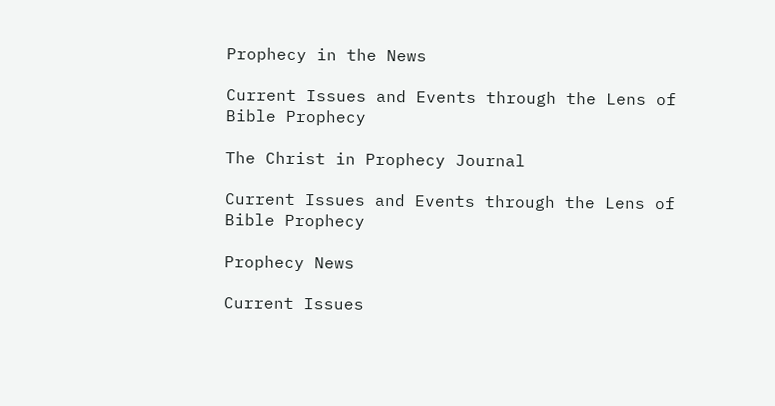Prophecy in the News

Current Issues and Events through the Lens of Bible Prophecy

The Christ in Prophecy Journal

Current Issues and Events through the Lens of Bible Prophecy

Prophecy News

Current Issues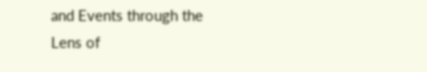and Events through the Lens of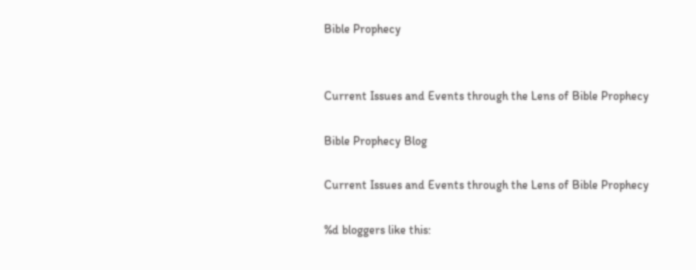Bible Prophecy


Current Issues and Events through the Lens of Bible Prophecy

Bible Prophecy Blog

Current Issues and Events through the Lens of Bible Prophecy

%d bloggers like this: